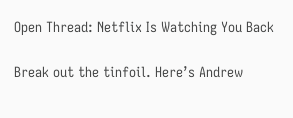Open Thread: Netflix Is Watching You Back

Break out the tinfoil. Here’s Andrew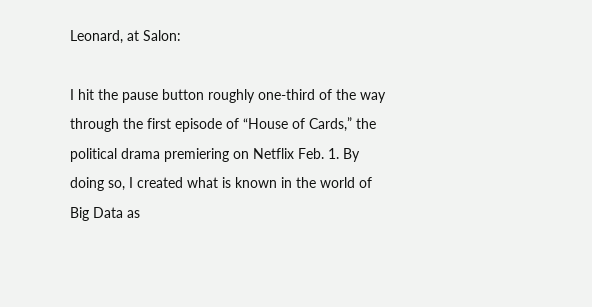Leonard, at Salon:

I hit the pause button roughly one-third of the way through the first episode of “House of Cards,” the political drama premiering on Netflix Feb. 1. By doing so, I created what is known in the world of Big Data as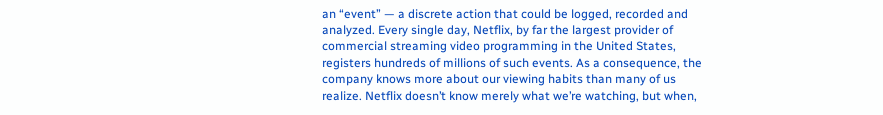an “event” — a discrete action that could be logged, recorded and analyzed. Every single day, Netflix, by far the largest provider of commercial streaming video programming in the United States, registers hundreds of millions of such events. As a consequence, the company knows more about our viewing habits than many of us realize. Netflix doesn’t know merely what we’re watching, but when,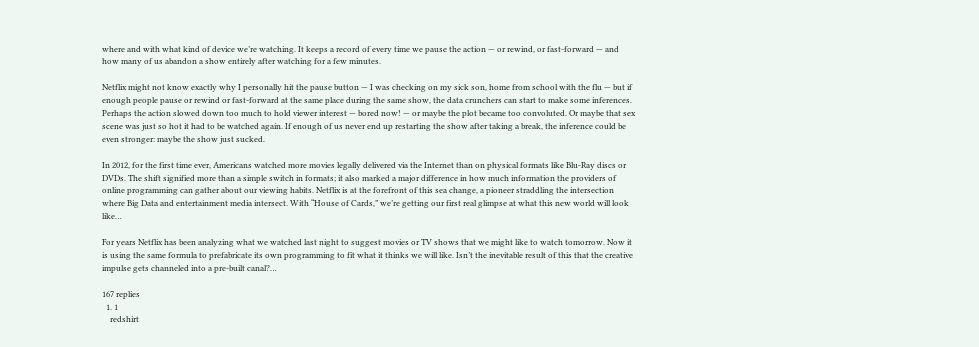where and with what kind of device we’re watching. It keeps a record of every time we pause the action — or rewind, or fast-forward — and how many of us abandon a show entirely after watching for a few minutes.

Netflix might not know exactly why I personally hit the pause button — I was checking on my sick son, home from school with the flu — but if enough people pause or rewind or fast-forward at the same place during the same show, the data crunchers can start to make some inferences. Perhaps the action slowed down too much to hold viewer interest — bored now! — or maybe the plot became too convoluted. Or maybe that sex scene was just so hot it had to be watched again. If enough of us never end up restarting the show after taking a break, the inference could be even stronger: maybe the show just sucked.

In 2012, for the first time ever, Americans watched more movies legally delivered via the Internet than on physical formats like Blu-Ray discs or DVDs. The shift signified more than a simple switch in formats; it also marked a major difference in how much information the providers of online programming can gather about our viewing habits. Netflix is at the forefront of this sea change, a pioneer straddling the intersection where Big Data and entertainment media intersect. With “House of Cards,” we’re getting our first real glimpse at what this new world will look like…

For years Netflix has been analyzing what we watched last night to suggest movies or TV shows that we might like to watch tomorrow. Now it is using the same formula to prefabricate its own programming to fit what it thinks we will like. Isn’t the inevitable result of this that the creative impulse gets channeled into a pre-built canal?…

167 replies
  1. 1
    redshirt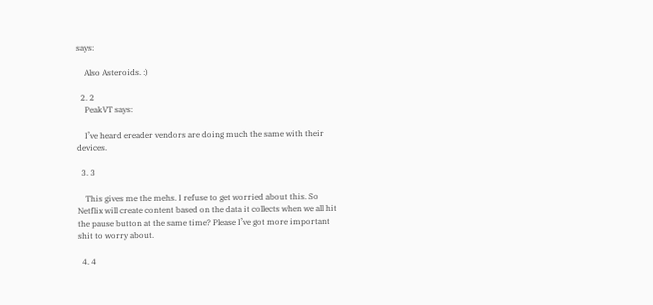says:

    Also Asteroids. :)

  2. 2
    PeakVT says:

    I’ve heard ereader vendors are doing much the same with their devices.

  3. 3

    This gives me the mehs. I refuse to get worried about this. So Netflix will create content based on the data it collects when we all hit the pause button at the same time? Please I’ve got more important shit to worry about.

  4. 4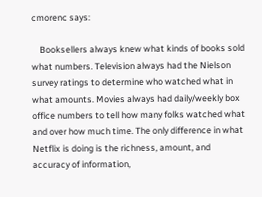cmorenc says:

    Booksellers always knew what kinds of books sold what numbers. Television always had the Nielson survey ratings to determine who watched what in what amounts. Movies always had daily/weekly box office numbers to tell how many folks watched what and over how much time. The only difference in what Netflix is doing is the richness, amount, and accuracy of information,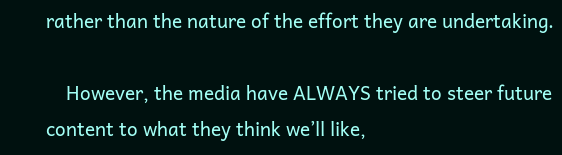rather than the nature of the effort they are undertaking.

    However, the media have ALWAYS tried to steer future content to what they think we’ll like,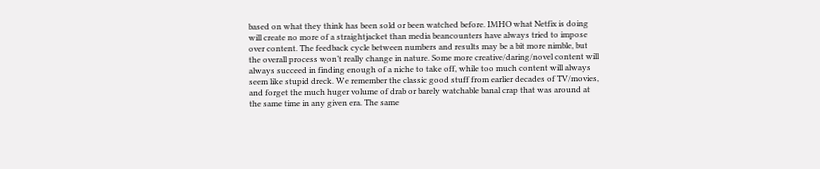based on what they think has been sold or been watched before. IMHO what Netfix is doing will create no more of a straightjacket than media beancounters have always tried to impose over content. The feedback cycle between numbers and results may be a bit more nimble, but the overall process won’t really change in nature. Some more creative/daring/novel content will always succeed in finding enough of a niche to take off, while too much content will always seem like stupid dreck. We remember the classic good stuff from earlier decades of TV/movies, and forget the much huger volume of drab or barely watchable banal crap that was around at the same time in any given era. The same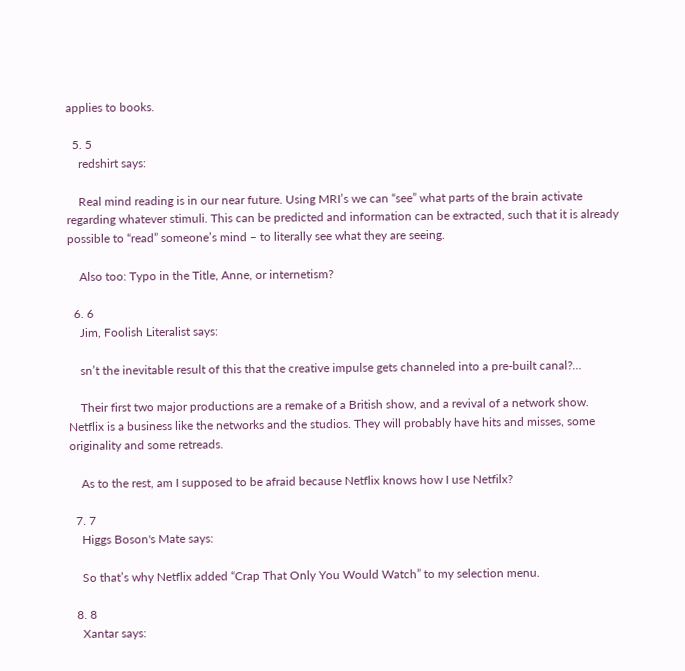applies to books.

  5. 5
    redshirt says:

    Real mind reading is in our near future. Using MRI’s we can “see” what parts of the brain activate regarding whatever stimuli. This can be predicted and information can be extracted, such that it is already possible to “read” someone’s mind – to literally see what they are seeing.

    Also too: Typo in the Title, Anne, or internetism?

  6. 6
    Jim, Foolish Literalist says:

    sn’t the inevitable result of this that the creative impulse gets channeled into a pre-built canal?…

    Their first two major productions are a remake of a British show, and a revival of a network show. Netflix is a business like the networks and the studios. They will probably have hits and misses, some originality and some retreads.

    As to the rest, am I supposed to be afraid because Netflix knows how I use Netfilx?

  7. 7
    Higgs Boson's Mate says:

    So that’s why Netflix added “Crap That Only You Would Watch” to my selection menu.

  8. 8
    Xantar says: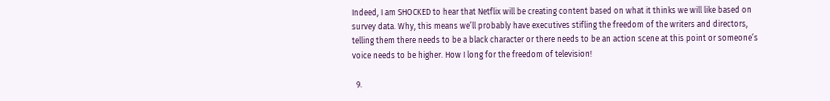Indeed, I am SHOCKED to hear that Netflix will be creating content based on what it thinks we will like based on survey data. Why, this means we’ll probably have executives stifling the freedom of the writers and directors, telling them there needs to be a black character or there needs to be an action scene at this point or someone’s voice needs to be higher. How I long for the freedom of television!

  9.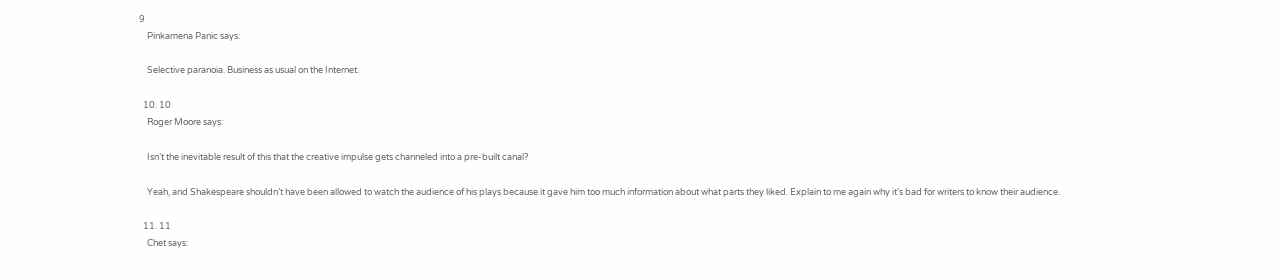9
    Pinkamena Panic says:

    Selective paranoia. Business as usual on the Internet.

  10. 10
    Roger Moore says:

    Isn’t the inevitable result of this that the creative impulse gets channeled into a pre-built canal?

    Yeah, and Shakespeare shouldn’t have been allowed to watch the audience of his plays because it gave him too much information about what parts they liked. Explain to me again why it’s bad for writers to know their audience.

  11. 11
    Chet says: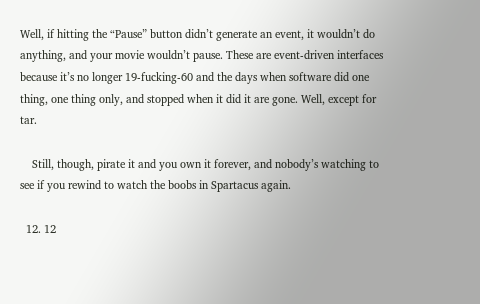Well, if hitting the “Pause” button didn’t generate an event, it wouldn’t do anything, and your movie wouldn’t pause. These are event-driven interfaces because it’s no longer 19-fucking-60 and the days when software did one thing, one thing only, and stopped when it did it are gone. Well, except for tar.

    Still, though, pirate it and you own it forever, and nobody’s watching to see if you rewind to watch the boobs in Spartacus again.

  12. 12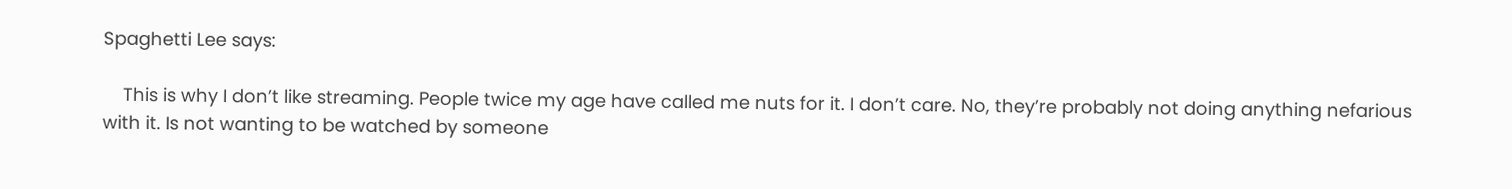Spaghetti Lee says:

    This is why I don’t like streaming. People twice my age have called me nuts for it. I don’t care. No, they’re probably not doing anything nefarious with it. Is not wanting to be watched by someone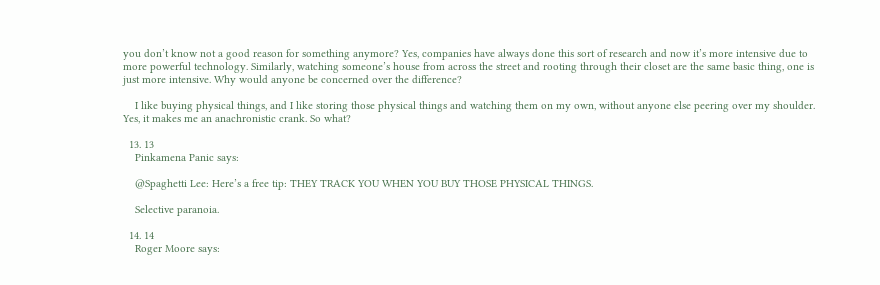you don’t know not a good reason for something anymore? Yes, companies have always done this sort of research and now it’s more intensive due to more powerful technology. Similarly, watching someone’s house from across the street and rooting through their closet are the same basic thing, one is just more intensive. Why would anyone be concerned over the difference?

    I like buying physical things, and I like storing those physical things and watching them on my own, without anyone else peering over my shoulder. Yes, it makes me an anachronistic crank. So what?

  13. 13
    Pinkamena Panic says:

    @Spaghetti Lee: Here’s a free tip: THEY TRACK YOU WHEN YOU BUY THOSE PHYSICAL THINGS.

    Selective paranoia.

  14. 14
    Roger Moore says: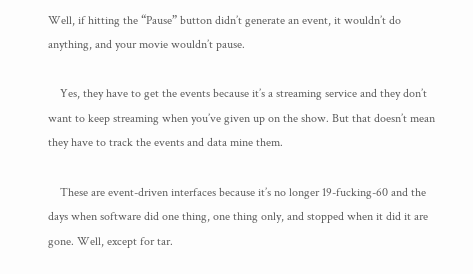Well, if hitting the “Pause” button didn’t generate an event, it wouldn’t do anything, and your movie wouldn’t pause.

    Yes, they have to get the events because it’s a streaming service and they don’t want to keep streaming when you’ve given up on the show. But that doesn’t mean they have to track the events and data mine them.

    These are event-driven interfaces because it’s no longer 19-fucking-60 and the days when software did one thing, one thing only, and stopped when it did it are gone. Well, except for tar.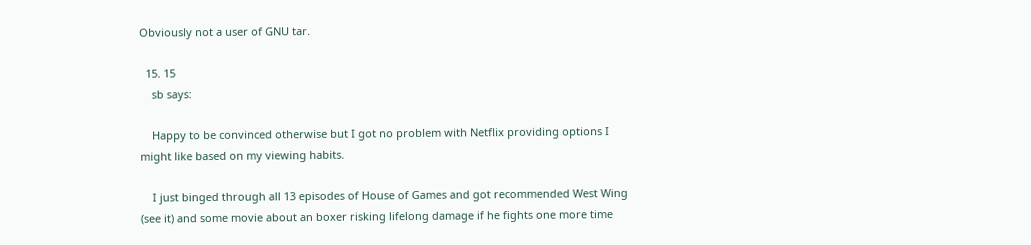Obviously not a user of GNU tar.

  15. 15
    sb says:

    Happy to be convinced otherwise but I got no problem with Netflix providing options I might like based on my viewing habits.

    I just binged through all 13 episodes of House of Games and got recommended West Wing (see it) and some movie about an boxer risking lifelong damage if he fights one more time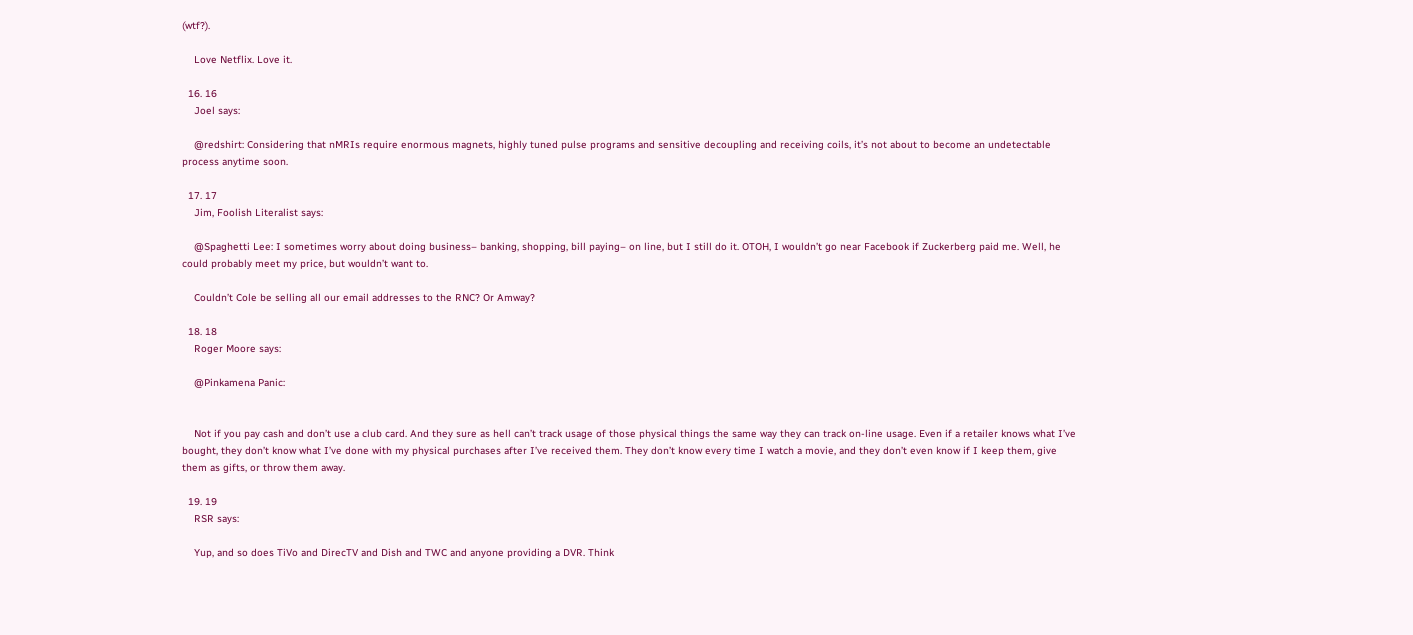(wtf?).

    Love Netflix. Love it.

  16. 16
    Joel says:

    @redshirt: Considering that nMRIs require enormous magnets, highly tuned pulse programs and sensitive decoupling and receiving coils, it’s not about to become an undetectable process anytime soon.

  17. 17
    Jim, Foolish Literalist says:

    @Spaghetti Lee: I sometimes worry about doing business– banking, shopping, bill paying– on line, but I still do it. OTOH, I wouldn’t go near Facebook if Zuckerberg paid me. Well, he could probably meet my price, but wouldn’t want to.

    Couldn’t Cole be selling all our email addresses to the RNC? Or Amway?

  18. 18
    Roger Moore says:

    @Pinkamena Panic:


    Not if you pay cash and don’t use a club card. And they sure as hell can’t track usage of those physical things the same way they can track on-line usage. Even if a retailer knows what I’ve bought, they don’t know what I’ve done with my physical purchases after I’ve received them. They don’t know every time I watch a movie, and they don’t even know if I keep them, give them as gifts, or throw them away.

  19. 19
    RSR says:

    Yup, and so does TiVo and DirecTV and Dish and TWC and anyone providing a DVR. Think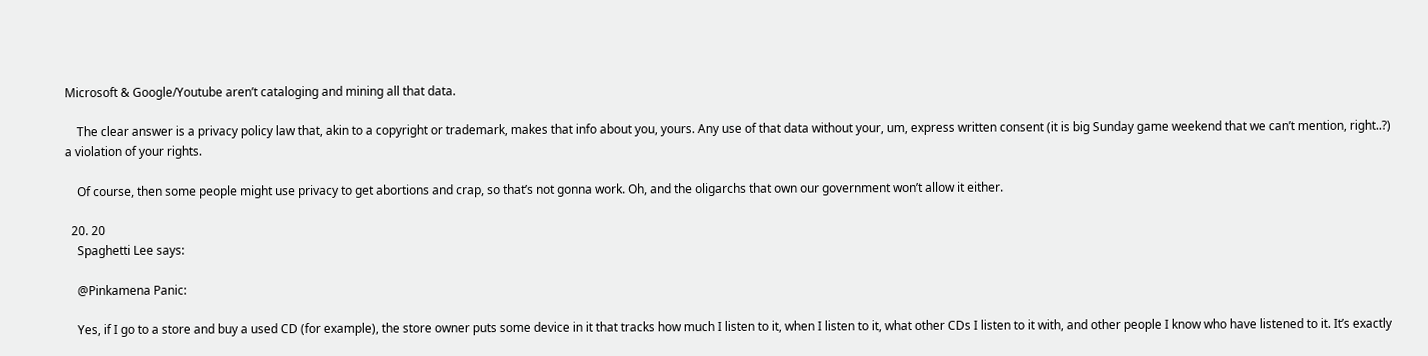Microsoft & Google/Youtube aren’t cataloging and mining all that data.

    The clear answer is a privacy policy law that, akin to a copyright or trademark, makes that info about you, yours. Any use of that data without your, um, express written consent (it is big Sunday game weekend that we can’t mention, right..?) a violation of your rights.

    Of course, then some people might use privacy to get abortions and crap, so that’s not gonna work. Oh, and the oligarchs that own our government won’t allow it either.

  20. 20
    Spaghetti Lee says:

    @Pinkamena Panic:

    Yes, if I go to a store and buy a used CD (for example), the store owner puts some device in it that tracks how much I listen to it, when I listen to it, what other CDs I listen to it with, and other people I know who have listened to it. It’s exactly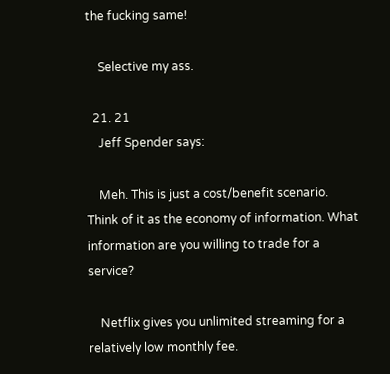the fucking same!

    Selective my ass.

  21. 21
    Jeff Spender says:

    Meh. This is just a cost/benefit scenario. Think of it as the economy of information. What information are you willing to trade for a service?

    Netflix gives you unlimited streaming for a relatively low monthly fee.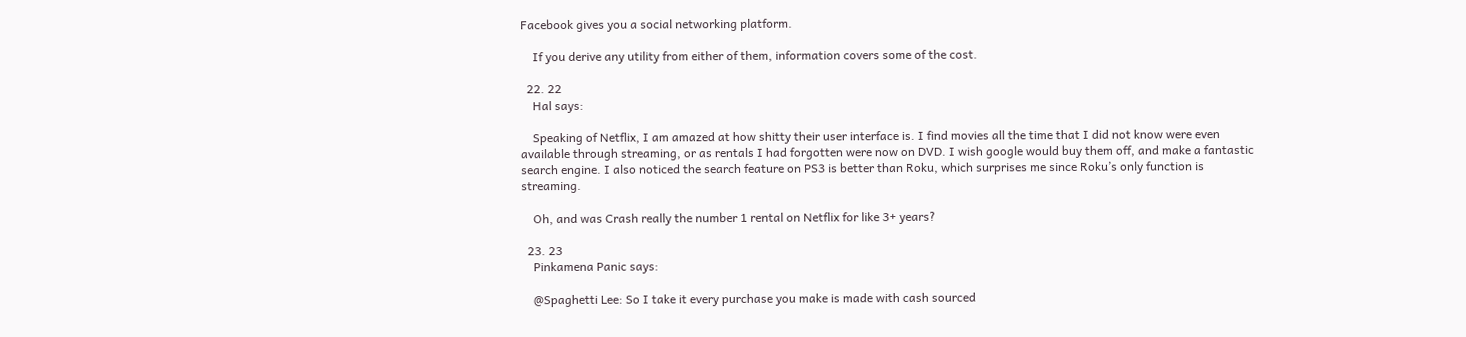Facebook gives you a social networking platform.

    If you derive any utility from either of them, information covers some of the cost.

  22. 22
    Hal says:

    Speaking of Netflix, I am amazed at how shitty their user interface is. I find movies all the time that I did not know were even available through streaming, or as rentals I had forgotten were now on DVD. I wish google would buy them off, and make a fantastic search engine. I also noticed the search feature on PS3 is better than Roku, which surprises me since Roku’s only function is streaming.

    Oh, and was Crash really the number 1 rental on Netflix for like 3+ years?

  23. 23
    Pinkamena Panic says:

    @Spaghetti Lee: So I take it every purchase you make is made with cash sourced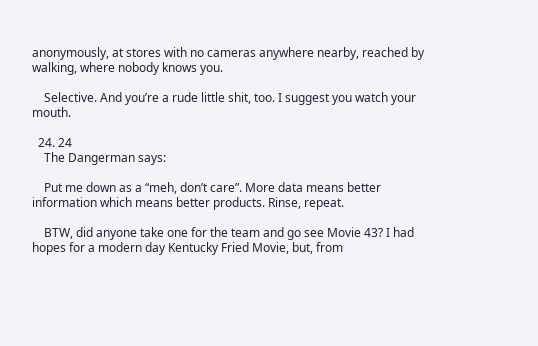anonymously, at stores with no cameras anywhere nearby, reached by walking, where nobody knows you.

    Selective. And you’re a rude little shit, too. I suggest you watch your mouth.

  24. 24
    The Dangerman says:

    Put me down as a “meh, don’t care”. More data means better information which means better products. Rinse, repeat.

    BTW, did anyone take one for the team and go see Movie 43? I had hopes for a modern day Kentucky Fried Movie, but, from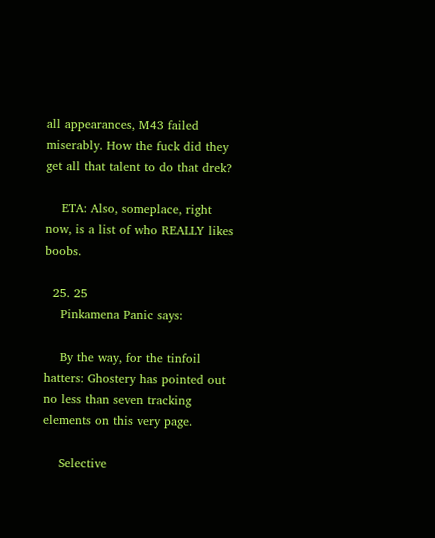all appearances, M43 failed miserably. How the fuck did they get all that talent to do that drek?

    ETA: Also, someplace, right now, is a list of who REALLY likes boobs.

  25. 25
    Pinkamena Panic says:

    By the way, for the tinfoil hatters: Ghostery has pointed out no less than seven tracking elements on this very page.

    Selective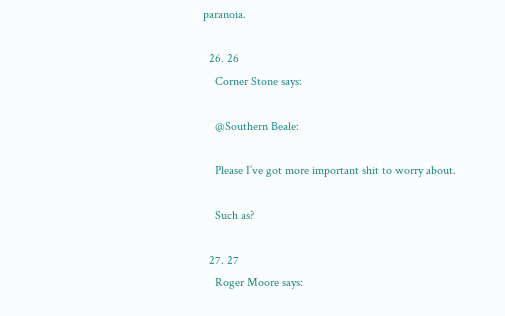paranoia.

  26. 26
    Corner Stone says:

    @Southern Beale:

    Please I’ve got more important shit to worry about.

    Such as?

  27. 27
    Roger Moore says: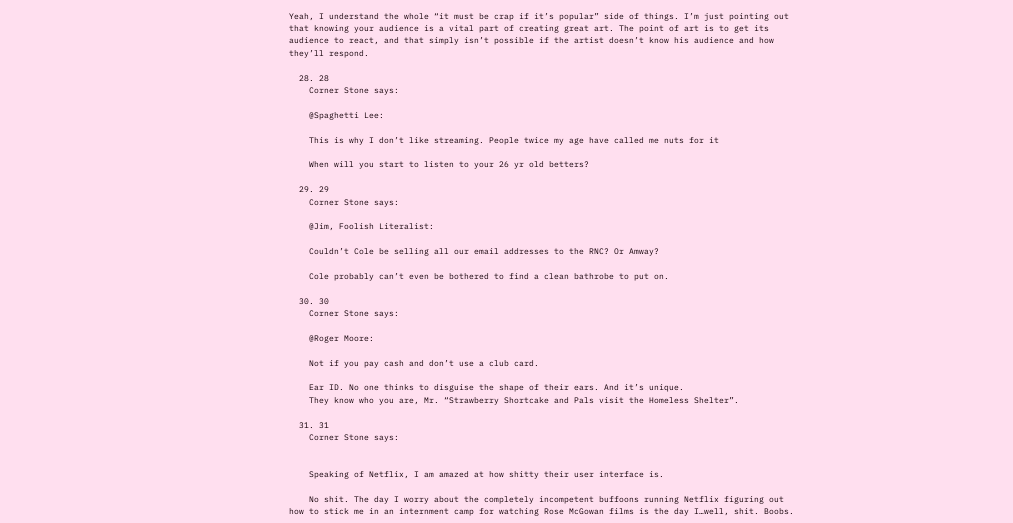Yeah, I understand the whole “it must be crap if it’s popular” side of things. I’m just pointing out that knowing your audience is a vital part of creating great art. The point of art is to get its audience to react, and that simply isn’t possible if the artist doesn’t know his audience and how they’ll respond.

  28. 28
    Corner Stone says:

    @Spaghetti Lee:

    This is why I don’t like streaming. People twice my age have called me nuts for it

    When will you start to listen to your 26 yr old betters?

  29. 29
    Corner Stone says:

    @Jim, Foolish Literalist:

    Couldn’t Cole be selling all our email addresses to the RNC? Or Amway?

    Cole probably can’t even be bothered to find a clean bathrobe to put on.

  30. 30
    Corner Stone says:

    @Roger Moore:

    Not if you pay cash and don’t use a club card.

    Ear ID. No one thinks to disguise the shape of their ears. And it’s unique.
    They know who you are, Mr. “Strawberry Shortcake and Pals visit the Homeless Shelter”.

  31. 31
    Corner Stone says:


    Speaking of Netflix, I am amazed at how shitty their user interface is.

    No shit. The day I worry about the completely incompetent buffoons running Netflix figuring out how to stick me in an internment camp for watching Rose McGowan films is the day I…well, shit. Boobs.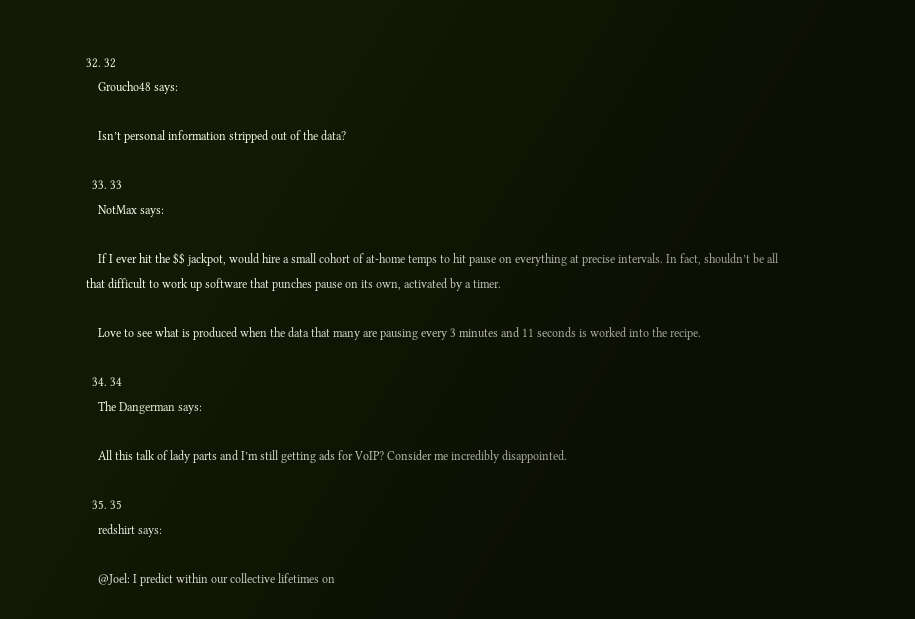32. 32
    Groucho48 says:

    Isn’t personal information stripped out of the data?

  33. 33
    NotMax says:

    If I ever hit the $$ jackpot, would hire a small cohort of at-home temps to hit pause on everything at precise intervals. In fact, shouldn’t be all that difficult to work up software that punches pause on its own, activated by a timer.

    Love to see what is produced when the data that many are pausing every 3 minutes and 11 seconds is worked into the recipe.

  34. 34
    The Dangerman says:

    All this talk of lady parts and I’m still getting ads for VoIP? Consider me incredibly disappointed.

  35. 35
    redshirt says:

    @Joel: I predict within our collective lifetimes on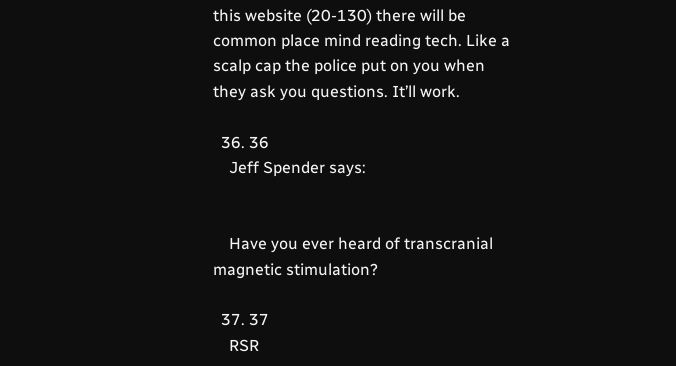this website (20-130) there will be common place mind reading tech. Like a scalp cap the police put on you when they ask you questions. It’ll work.

  36. 36
    Jeff Spender says:


    Have you ever heard of transcranial magnetic stimulation?

  37. 37
    RSR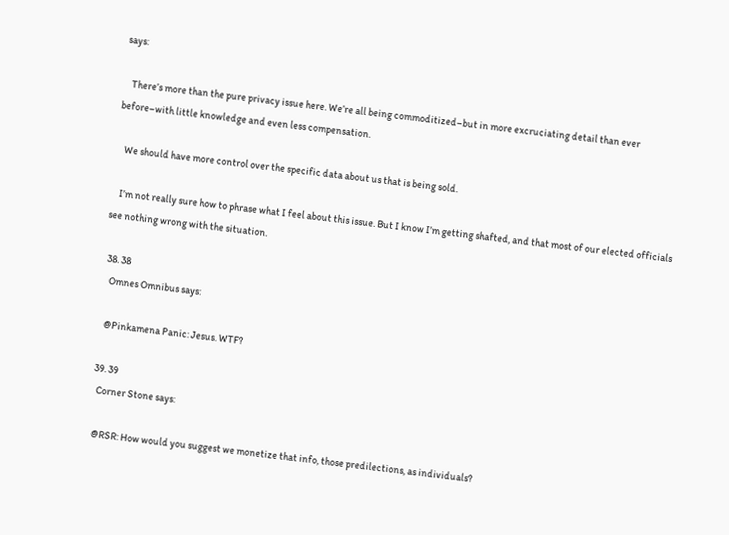says:

    There’s more than the pure privacy issue here. We’re all being commoditized–but in more excruciating detail than ever before–with little knowledge and even less compensation.

    We should have more control over the specific data about us that is being sold.

    I’m not really sure how to phrase what I feel about this issue. But I know I’m getting shafted, and that most of our elected officials see nothing wrong with the situation.

  38. 38
    Omnes Omnibus says:

    @Pinkamena Panic: Jesus. WTF?

  39. 39
    Corner Stone says:

    @RSR: How would you suggest we monetize that info, those predilections, as individuals?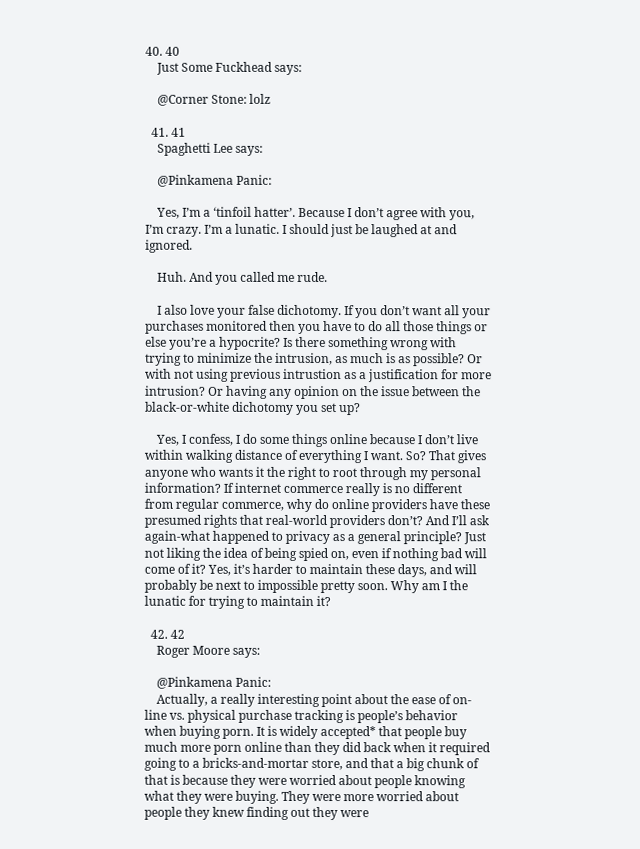40. 40
    Just Some Fuckhead says:

    @Corner Stone: lolz

  41. 41
    Spaghetti Lee says:

    @Pinkamena Panic:

    Yes, I’m a ‘tinfoil hatter’. Because I don’t agree with you, I’m crazy. I’m a lunatic. I should just be laughed at and ignored.

    Huh. And you called me rude.

    I also love your false dichotomy. If you don’t want all your purchases monitored then you have to do all those things or else you’re a hypocrite? Is there something wrong with trying to minimize the intrusion, as much is as possible? Or with not using previous intrustion as a justification for more intrusion? Or having any opinion on the issue between the black-or-white dichotomy you set up?

    Yes, I confess, I do some things online because I don’t live within walking distance of everything I want. So? That gives anyone who wants it the right to root through my personal information? If internet commerce really is no different from regular commerce, why do online providers have these presumed rights that real-world providers don’t? And I’ll ask again-what happened to privacy as a general principle? Just not liking the idea of being spied on, even if nothing bad will come of it? Yes, it’s harder to maintain these days, and will probably be next to impossible pretty soon. Why am I the lunatic for trying to maintain it?

  42. 42
    Roger Moore says:

    @Pinkamena Panic:
    Actually, a really interesting point about the ease of on-line vs. physical purchase tracking is people’s behavior when buying porn. It is widely accepted* that people buy much more porn online than they did back when it required going to a bricks-and-mortar store, and that a big chunk of that is because they were worried about people knowing what they were buying. They were more worried about people they knew finding out they were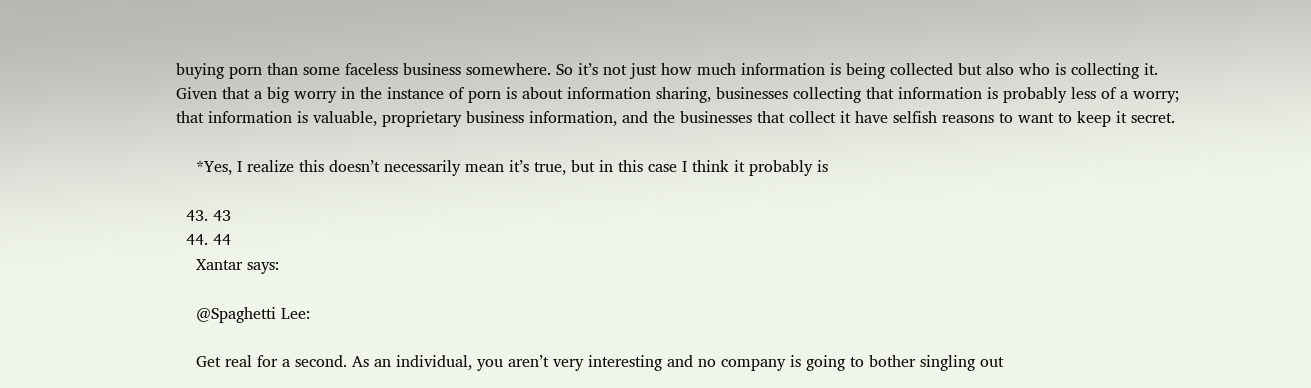buying porn than some faceless business somewhere. So it’s not just how much information is being collected but also who is collecting it. Given that a big worry in the instance of porn is about information sharing, businesses collecting that information is probably less of a worry; that information is valuable, proprietary business information, and the businesses that collect it have selfish reasons to want to keep it secret.

    *Yes, I realize this doesn’t necessarily mean it’s true, but in this case I think it probably is

  43. 43
  44. 44
    Xantar says:

    @Spaghetti Lee:

    Get real for a second. As an individual, you aren’t very interesting and no company is going to bother singling out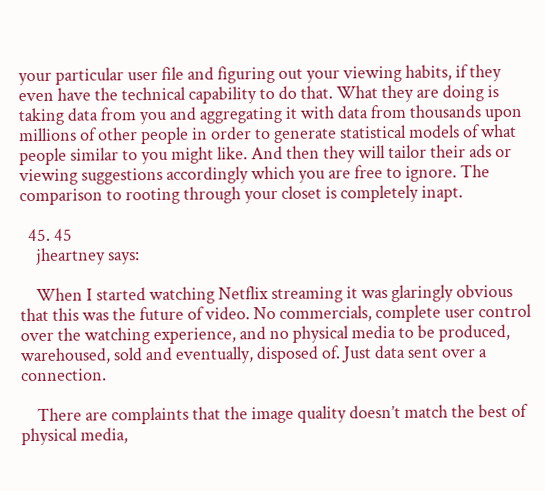your particular user file and figuring out your viewing habits, if they even have the technical capability to do that. What they are doing is taking data from you and aggregating it with data from thousands upon millions of other people in order to generate statistical models of what people similar to you might like. And then they will tailor their ads or viewing suggestions accordingly which you are free to ignore. The comparison to rooting through your closet is completely inapt.

  45. 45
    jheartney says:

    When I started watching Netflix streaming it was glaringly obvious that this was the future of video. No commercials, complete user control over the watching experience, and no physical media to be produced, warehoused, sold and eventually, disposed of. Just data sent over a connection.

    There are complaints that the image quality doesn’t match the best of physical media,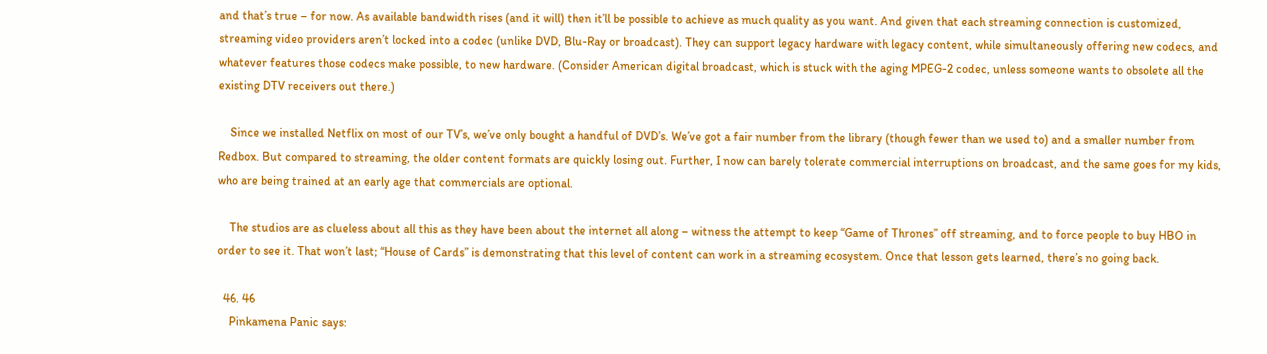and that’s true – for now. As available bandwidth rises (and it will) then it’ll be possible to achieve as much quality as you want. And given that each streaming connection is customized, streaming video providers aren’t locked into a codec (unlike DVD, Blu-Ray or broadcast). They can support legacy hardware with legacy content, while simultaneously offering new codecs, and whatever features those codecs make possible, to new hardware. (Consider American digital broadcast, which is stuck with the aging MPEG-2 codec, unless someone wants to obsolete all the existing DTV receivers out there.)

    Since we installed Netflix on most of our TV’s, we’ve only bought a handful of DVD’s. We’ve got a fair number from the library (though fewer than we used to) and a smaller number from Redbox. But compared to streaming, the older content formats are quickly losing out. Further, I now can barely tolerate commercial interruptions on broadcast, and the same goes for my kids, who are being trained at an early age that commercials are optional.

    The studios are as clueless about all this as they have been about the internet all along – witness the attempt to keep “Game of Thrones” off streaming, and to force people to buy HBO in order to see it. That won’t last; “House of Cards” is demonstrating that this level of content can work in a streaming ecosystem. Once that lesson gets learned, there’s no going back.

  46. 46
    Pinkamena Panic says: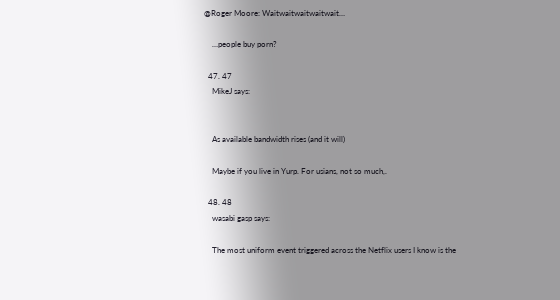@Roger Moore: Waitwaitwaitwaitwait…

    …people buy porn?

  47. 47
    MikeJ says:


    As available bandwidth rises (and it will)

    Maybe if you live in Yurp. For usians, not so much,.

  48. 48
    wasabi gasp says:

    The most uniform event triggered across the Netflix users I know is the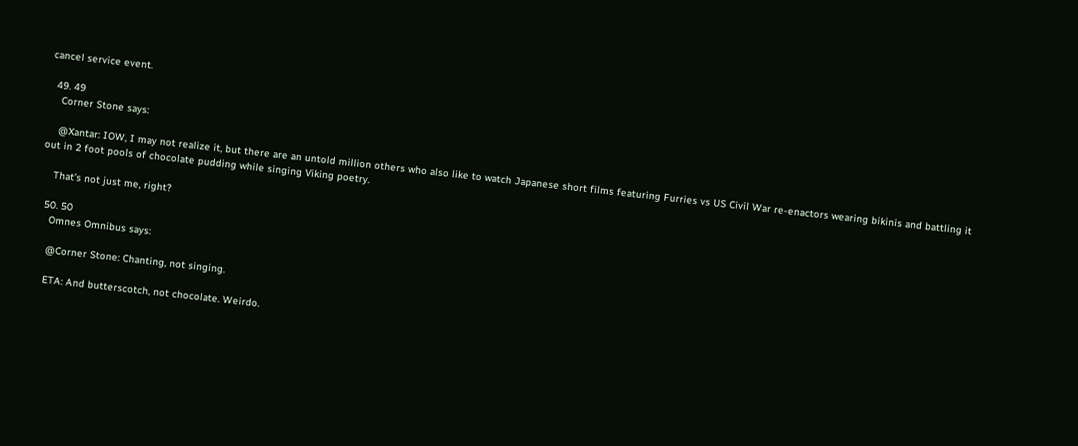cancel service event.

  49. 49
    Corner Stone says:

    @Xantar: IOW, I may not realize it, but there are an untold million others who also like to watch Japanese short films featuring Furries vs US Civil War re-enactors wearing bikinis and battling it out in 2 foot pools of chocolate pudding while singing Viking poetry.

    That’s not just me, right?

  50. 50
    Omnes Omnibus says:

    @Corner Stone: Chanting, not singing.

    ETA: And butterscotch, not chocolate. Weirdo.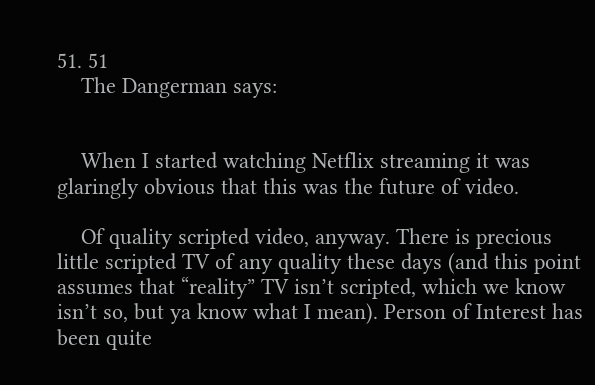51. 51
    The Dangerman says:


    When I started watching Netflix streaming it was glaringly obvious that this was the future of video.

    Of quality scripted video, anyway. There is precious little scripted TV of any quality these days (and this point assumes that “reality” TV isn’t scripted, which we know isn’t so, but ya know what I mean). Person of Interest has been quite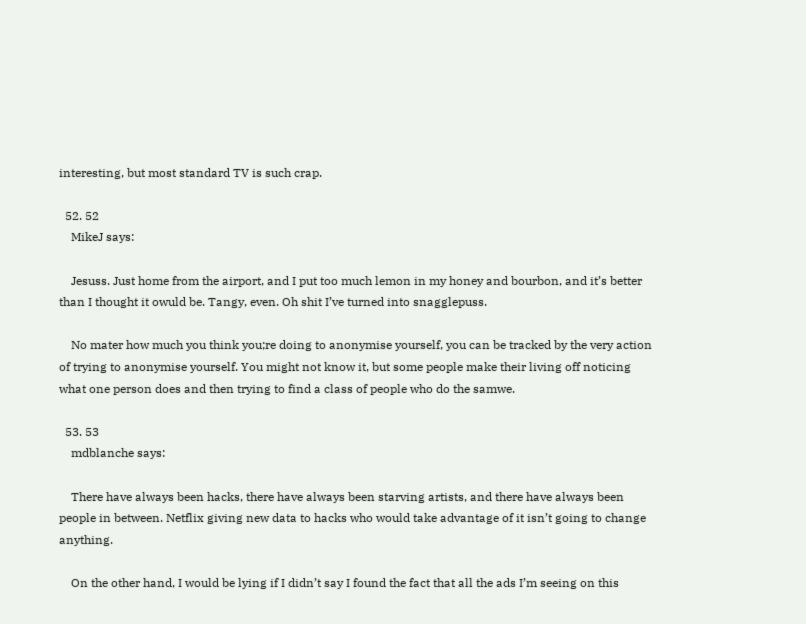interesting, but most standard TV is such crap.

  52. 52
    MikeJ says:

    Jesuss. Just home from the airport, and I put too much lemon in my honey and bourbon, and it’s better than I thought it owuld be. Tangy, even. Oh shit I’ve turned into snagglepuss.

    No mater how much you think you;re doing to anonymise yourself, you can be tracked by the very action of trying to anonymise yourself. You might not know it, but some people make their living off noticing what one person does and then trying to find a class of people who do the samwe.

  53. 53
    mdblanche says:

    There have always been hacks, there have always been starving artists, and there have always been people in between. Netflix giving new data to hacks who would take advantage of it isn’t going to change anything.

    On the other hand, I would be lying if I didn’t say I found the fact that all the ads I’m seeing on this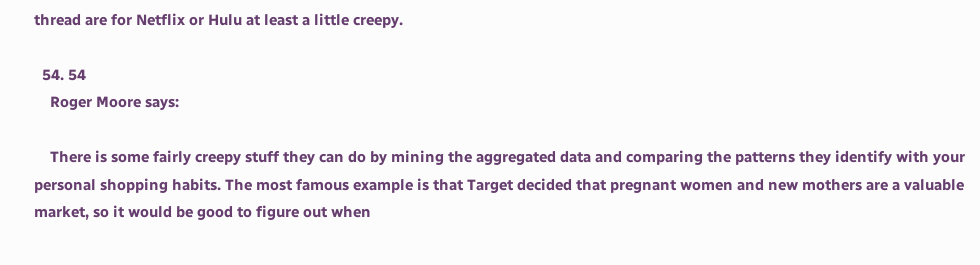thread are for Netflix or Hulu at least a little creepy.

  54. 54
    Roger Moore says:

    There is some fairly creepy stuff they can do by mining the aggregated data and comparing the patterns they identify with your personal shopping habits. The most famous example is that Target decided that pregnant women and new mothers are a valuable market, so it would be good to figure out when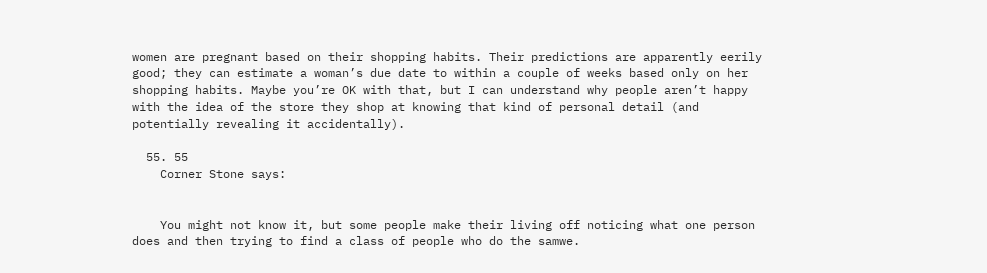women are pregnant based on their shopping habits. Their predictions are apparently eerily good; they can estimate a woman’s due date to within a couple of weeks based only on her shopping habits. Maybe you’re OK with that, but I can understand why people aren’t happy with the idea of the store they shop at knowing that kind of personal detail (and potentially revealing it accidentally).

  55. 55
    Corner Stone says:


    You might not know it, but some people make their living off noticing what one person does and then trying to find a class of people who do the samwe.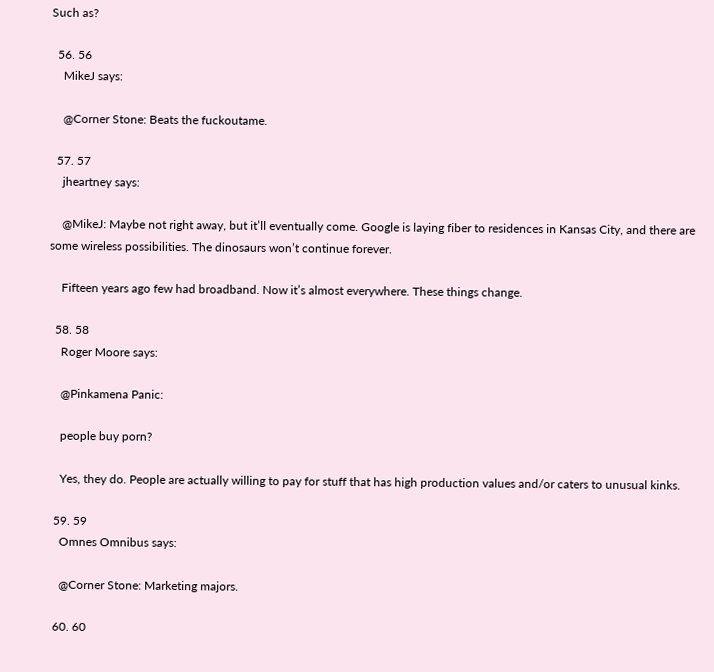Such as?

  56. 56
    MikeJ says:

    @Corner Stone: Beats the fuckoutame.

  57. 57
    jheartney says:

    @MikeJ: Maybe not right away, but it’ll eventually come. Google is laying fiber to residences in Kansas City, and there are some wireless possibilities. The dinosaurs won’t continue forever.

    Fifteen years ago few had broadband. Now it’s almost everywhere. These things change.

  58. 58
    Roger Moore says:

    @Pinkamena Panic:

    people buy porn?

    Yes, they do. People are actually willing to pay for stuff that has high production values and/or caters to unusual kinks.

  59. 59
    Omnes Omnibus says:

    @Corner Stone: Marketing majors.

  60. 60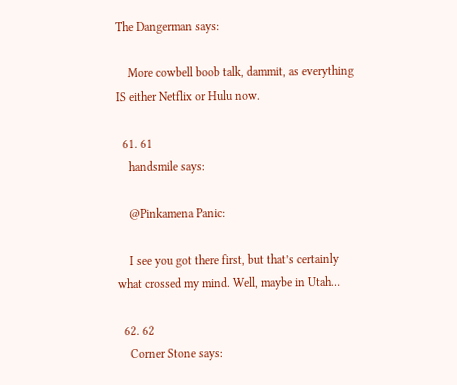The Dangerman says:

    More cowbell boob talk, dammit, as everything IS either Netflix or Hulu now.

  61. 61
    handsmile says:

    @Pinkamena Panic:

    I see you got there first, but that’s certainly what crossed my mind. Well, maybe in Utah…

  62. 62
    Corner Stone says: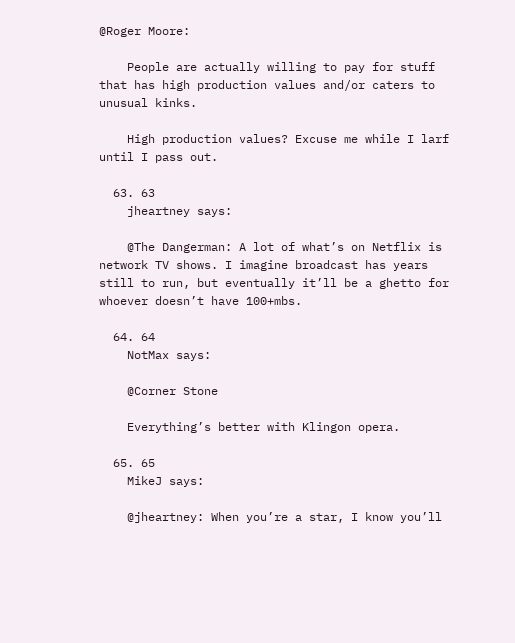@Roger Moore:

    People are actually willing to pay for stuff that has high production values and/or caters to unusual kinks.

    High production values? Excuse me while I larf until I pass out.

  63. 63
    jheartney says:

    @The Dangerman: A lot of what’s on Netflix is network TV shows. I imagine broadcast has years still to run, but eventually it’ll be a ghetto for whoever doesn’t have 100+mbs.

  64. 64
    NotMax says:

    @Corner Stone

    Everything’s better with Klingon opera.

  65. 65
    MikeJ says:

    @jheartney: When you’re a star, I know you’ll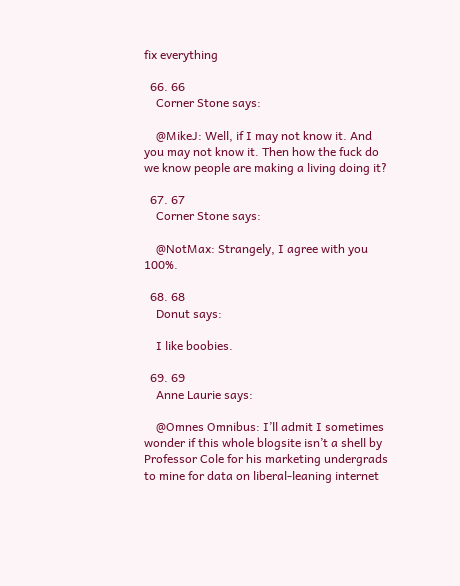fix everything

  66. 66
    Corner Stone says:

    @MikeJ: Well, if I may not know it. And you may not know it. Then how the fuck do we know people are making a living doing it?

  67. 67
    Corner Stone says:

    @NotMax: Strangely, I agree with you 100%.

  68. 68
    Donut says:

    I like boobies.

  69. 69
    Anne Laurie says:

    @Omnes Omnibus: I’ll admit I sometimes wonder if this whole blogsite isn’t a shell by Professor Cole for his marketing undergrads to mine for data on liberal-leaning internet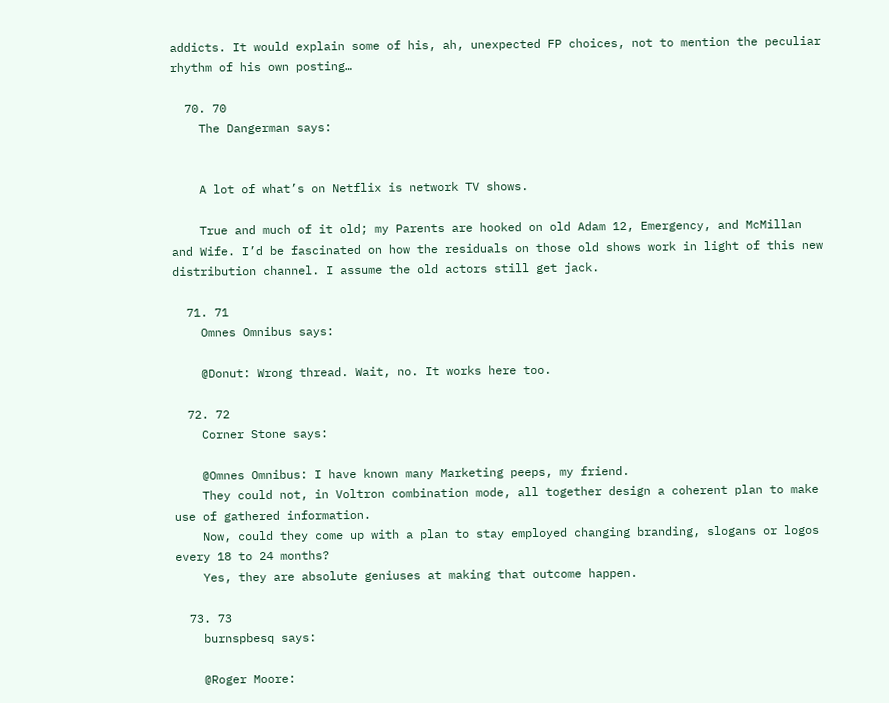addicts. It would explain some of his, ah, unexpected FP choices, not to mention the peculiar rhythm of his own posting…

  70. 70
    The Dangerman says:


    A lot of what’s on Netflix is network TV shows.

    True and much of it old; my Parents are hooked on old Adam 12, Emergency, and McMillan and Wife. I’d be fascinated on how the residuals on those old shows work in light of this new distribution channel. I assume the old actors still get jack.

  71. 71
    Omnes Omnibus says:

    @Donut: Wrong thread. Wait, no. It works here too.

  72. 72
    Corner Stone says:

    @Omnes Omnibus: I have known many Marketing peeps, my friend.
    They could not, in Voltron combination mode, all together design a coherent plan to make use of gathered information.
    Now, could they come up with a plan to stay employed changing branding, slogans or logos every 18 to 24 months?
    Yes, they are absolute geniuses at making that outcome happen.

  73. 73
    burnspbesq says:

    @Roger Moore: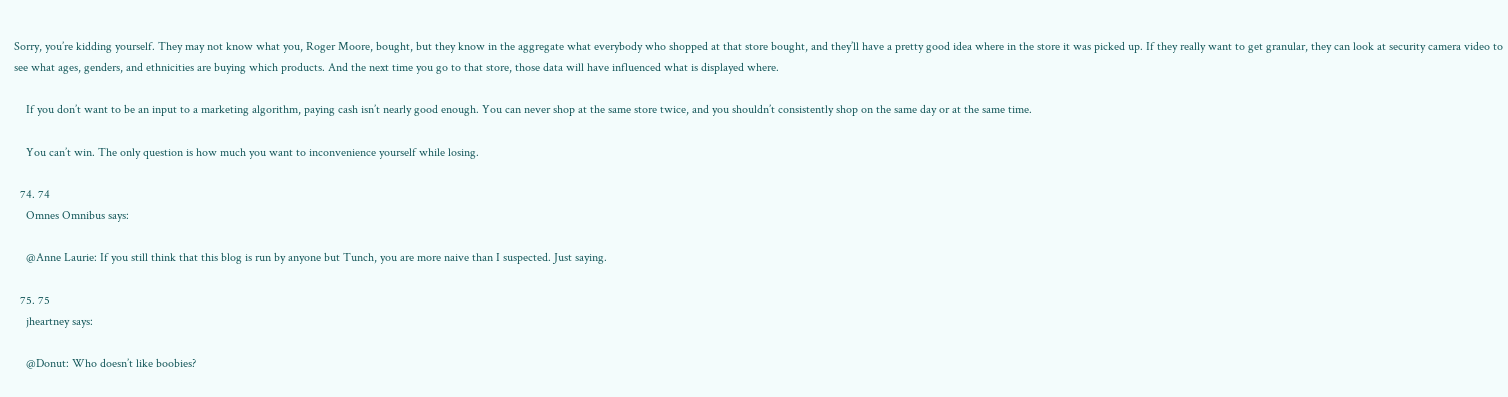Sorry, you’re kidding yourself. They may not know what you, Roger Moore, bought, but they know in the aggregate what everybody who shopped at that store bought, and they’ll have a pretty good idea where in the store it was picked up. If they really want to get granular, they can look at security camera video to see what ages, genders, and ethnicities are buying which products. And the next time you go to that store, those data will have influenced what is displayed where.

    If you don’t want to be an input to a marketing algorithm, paying cash isn’t nearly good enough. You can never shop at the same store twice, and you shouldn’t consistently shop on the same day or at the same time.

    You can’t win. The only question is how much you want to inconvenience yourself while losing.

  74. 74
    Omnes Omnibus says:

    @Anne Laurie: If you still think that this blog is run by anyone but Tunch, you are more naive than I suspected. Just saying.

  75. 75
    jheartney says:

    @Donut: Who doesn’t like boobies?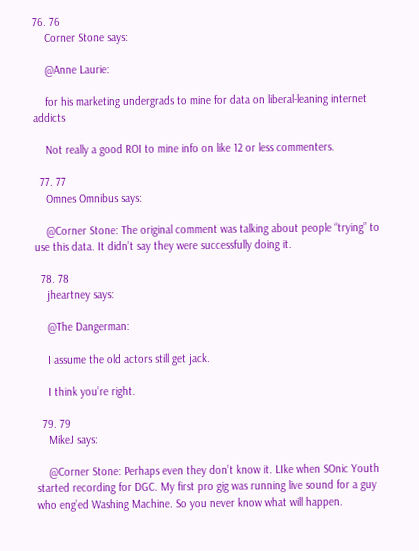76. 76
    Corner Stone says:

    @Anne Laurie:

    for his marketing undergrads to mine for data on liberal-leaning internet addicts

    Not really a good ROI to mine info on like 12 or less commenters.

  77. 77
    Omnes Omnibus says:

    @Corner Stone: The original comment was talking about people “trying” to use this data. It didn’t say they were successfully doing it.

  78. 78
    jheartney says:

    @The Dangerman:

    I assume the old actors still get jack.

    I think you’re right.

  79. 79
    MikeJ says:

    @Corner Stone: Perhaps even they don’t know it. LIke when SOnic Youth started recording for DGC. My first pro gig was running live sound for a guy who eng’ed Washing Machine. So you never know what will happen.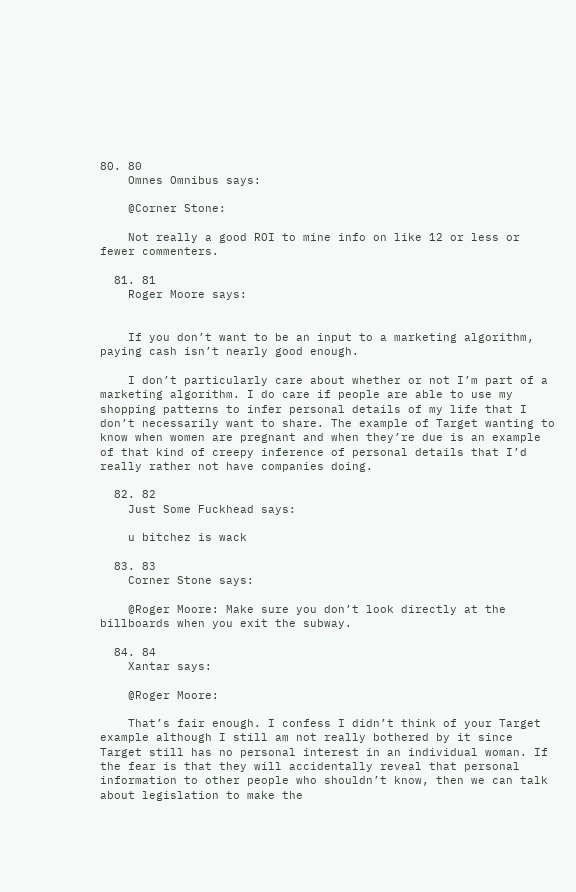80. 80
    Omnes Omnibus says:

    @Corner Stone:

    Not really a good ROI to mine info on like 12 or less or fewer commenters.

  81. 81
    Roger Moore says:


    If you don’t want to be an input to a marketing algorithm, paying cash isn’t nearly good enough.

    I don’t particularly care about whether or not I’m part of a marketing algorithm. I do care if people are able to use my shopping patterns to infer personal details of my life that I don’t necessarily want to share. The example of Target wanting to know when women are pregnant and when they’re due is an example of that kind of creepy inference of personal details that I’d really rather not have companies doing.

  82. 82
    Just Some Fuckhead says:

    u bitchez is wack

  83. 83
    Corner Stone says:

    @Roger Moore: Make sure you don’t look directly at the billboards when you exit the subway.

  84. 84
    Xantar says:

    @Roger Moore:

    That’s fair enough. I confess I didn’t think of your Target example although I still am not really bothered by it since Target still has no personal interest in an individual woman. If the fear is that they will accidentally reveal that personal information to other people who shouldn’t know, then we can talk about legislation to make the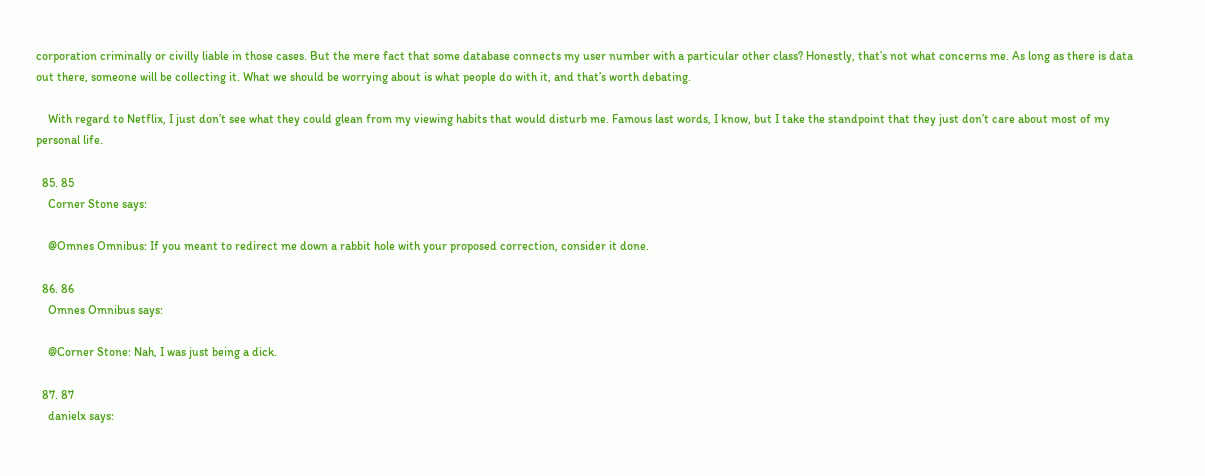corporation criminally or civilly liable in those cases. But the mere fact that some database connects my user number with a particular other class? Honestly, that’s not what concerns me. As long as there is data out there, someone will be collecting it. What we should be worrying about is what people do with it, and that’s worth debating.

    With regard to Netflix, I just don’t see what they could glean from my viewing habits that would disturb me. Famous last words, I know, but I take the standpoint that they just don’t care about most of my personal life.

  85. 85
    Corner Stone says:

    @Omnes Omnibus: If you meant to redirect me down a rabbit hole with your proposed correction, consider it done.

  86. 86
    Omnes Omnibus says:

    @Corner Stone: Nah, I was just being a dick.

  87. 87
    danielx says: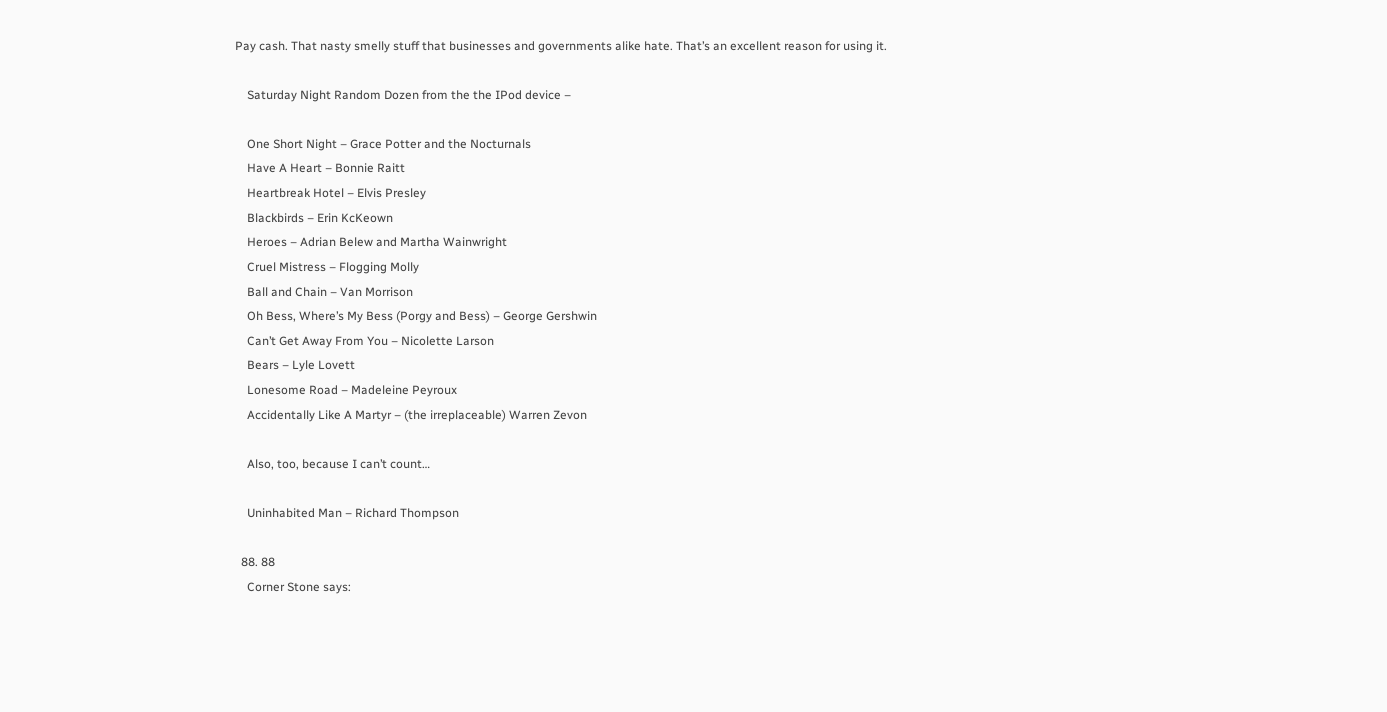Pay cash. That nasty smelly stuff that businesses and governments alike hate. That’s an excellent reason for using it.

    Saturday Night Random Dozen from the the IPod device –

    One Short Night – Grace Potter and the Nocturnals
    Have A Heart – Bonnie Raitt
    Heartbreak Hotel – Elvis Presley
    Blackbirds – Erin KcKeown
    Heroes – Adrian Belew and Martha Wainwright
    Cruel Mistress – Flogging Molly
    Ball and Chain – Van Morrison
    Oh Bess, Where’s My Bess (Porgy and Bess) – George Gershwin
    Can’t Get Away From You – Nicolette Larson
    Bears – Lyle Lovett
    Lonesome Road – Madeleine Peyroux
    Accidentally Like A Martyr – (the irreplaceable) Warren Zevon

    Also, too, because I can’t count…

    Uninhabited Man – Richard Thompson

  88. 88
    Corner Stone says: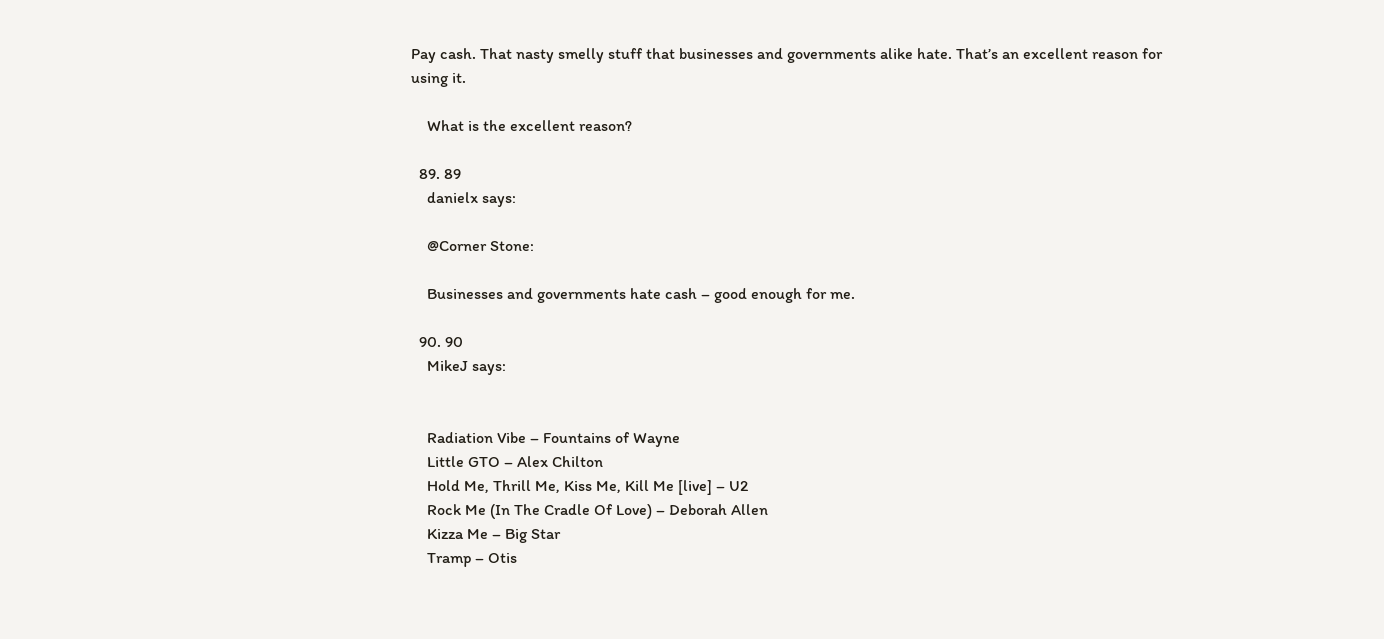Pay cash. That nasty smelly stuff that businesses and governments alike hate. That’s an excellent reason for using it.

    What is the excellent reason?

  89. 89
    danielx says:

    @Corner Stone:

    Businesses and governments hate cash – good enough for me.

  90. 90
    MikeJ says:


    Radiation Vibe – Fountains of Wayne
    Little GTO – Alex Chilton
    Hold Me, Thrill Me, Kiss Me, Kill Me [live] – U2
    Rock Me (In The Cradle Of Love) – Deborah Allen
    Kizza Me – Big Star
    Tramp – Otis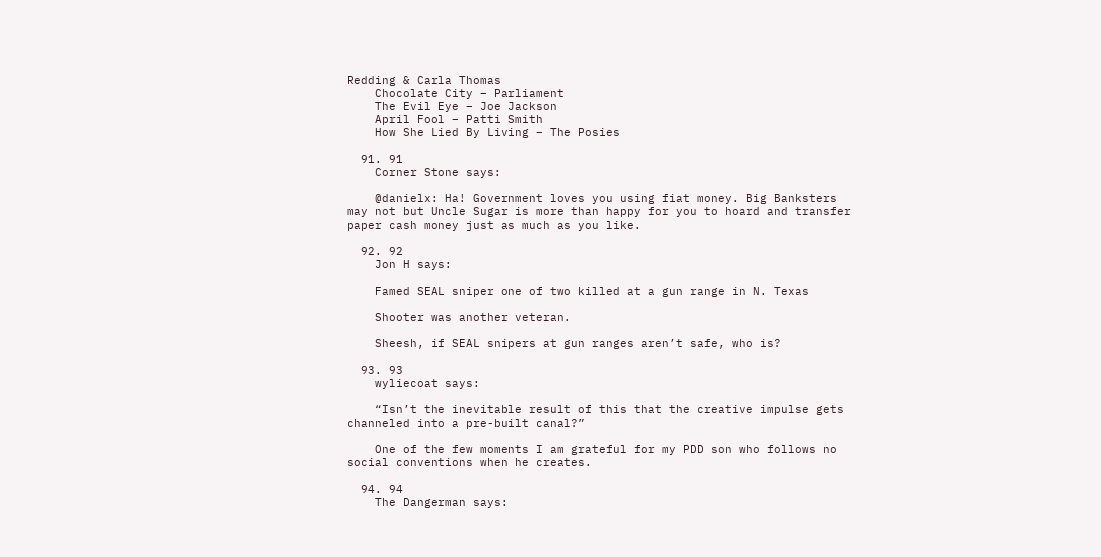Redding & Carla Thomas
    Chocolate City – Parliament
    The Evil Eye – Joe Jackson
    April Fool – Patti Smith
    How She Lied By Living – The Posies

  91. 91
    Corner Stone says:

    @danielx: Ha! Government loves you using fiat money. Big Banksters may not but Uncle Sugar is more than happy for you to hoard and transfer paper cash money just as much as you like.

  92. 92
    Jon H says:

    Famed SEAL sniper one of two killed at a gun range in N. Texas

    Shooter was another veteran.

    Sheesh, if SEAL snipers at gun ranges aren’t safe, who is?

  93. 93
    wyliecoat says:

    “Isn’t the inevitable result of this that the creative impulse gets channeled into a pre-built canal?”

    One of the few moments I am grateful for my PDD son who follows no social conventions when he creates.

  94. 94
    The Dangerman says: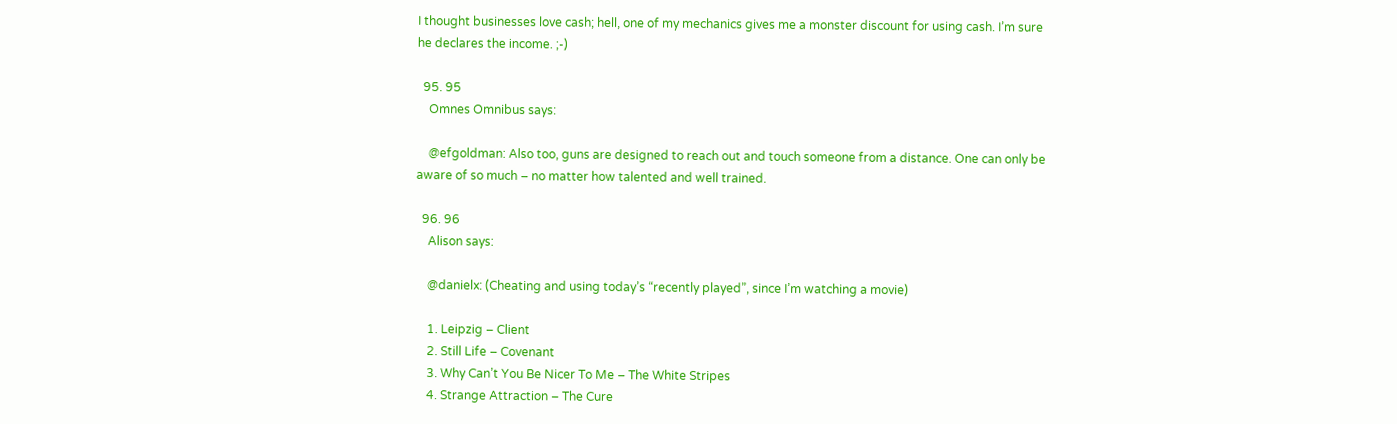I thought businesses love cash; hell, one of my mechanics gives me a monster discount for using cash. I’m sure he declares the income. ;-)

  95. 95
    Omnes Omnibus says:

    @efgoldman: Also too, guns are designed to reach out and touch someone from a distance. One can only be aware of so much – no matter how talented and well trained.

  96. 96
    Alison says:

    @danielx: (Cheating and using today’s “recently played”, since I’m watching a movie)

    1. Leipzig – Client
    2. Still Life – Covenant
    3. Why Can’t You Be Nicer To Me – The White Stripes
    4. Strange Attraction – The Cure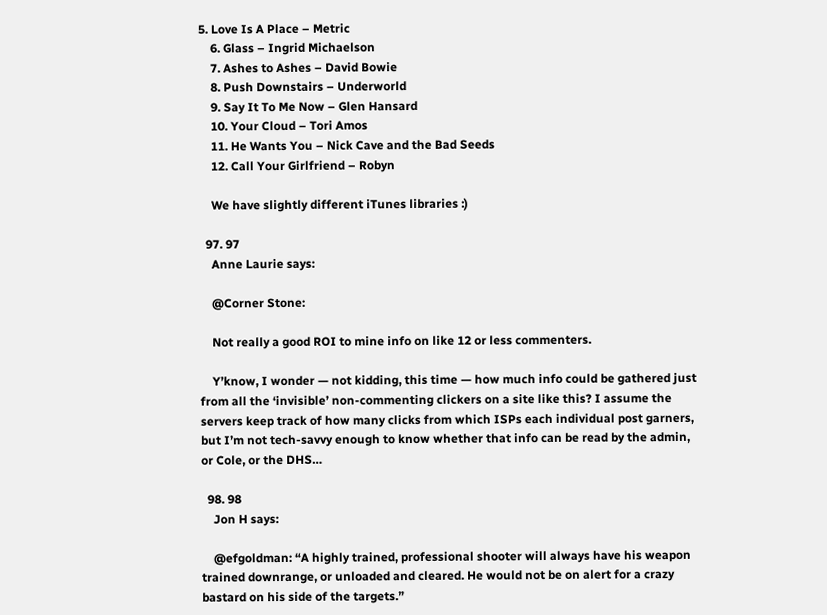5. Love Is A Place – Metric
    6. Glass – Ingrid Michaelson
    7. Ashes to Ashes – David Bowie
    8. Push Downstairs – Underworld
    9. Say It To Me Now – Glen Hansard
    10. Your Cloud – Tori Amos
    11. He Wants You – Nick Cave and the Bad Seeds
    12. Call Your Girlfriend – Robyn

    We have slightly different iTunes libraries :)

  97. 97
    Anne Laurie says:

    @Corner Stone:

    Not really a good ROI to mine info on like 12 or less commenters.

    Y’know, I wonder — not kidding, this time — how much info could be gathered just from all the ‘invisible’ non-commenting clickers on a site like this? I assume the servers keep track of how many clicks from which ISPs each individual post garners, but I’m not tech-savvy enough to know whether that info can be read by the admin, or Cole, or the DHS…

  98. 98
    Jon H says:

    @efgoldman: “A highly trained, professional shooter will always have his weapon trained downrange, or unloaded and cleared. He would not be on alert for a crazy bastard on his side of the targets.”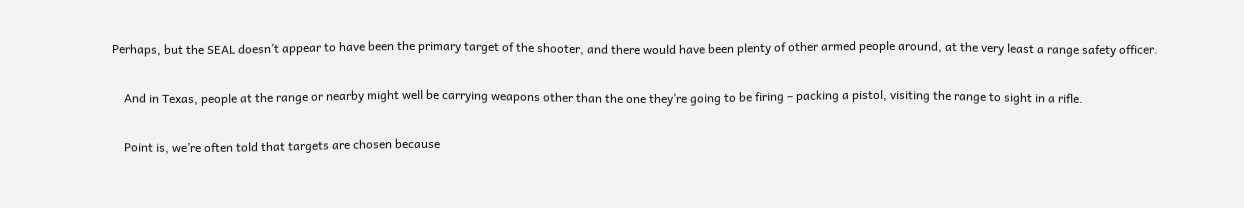Perhaps, but the SEAL doesn’t appear to have been the primary target of the shooter, and there would have been plenty of other armed people around, at the very least a range safety officer.

    And in Texas, people at the range or nearby might well be carrying weapons other than the one they’re going to be firing – packing a pistol, visiting the range to sight in a rifle.

    Point is, we’re often told that targets are chosen because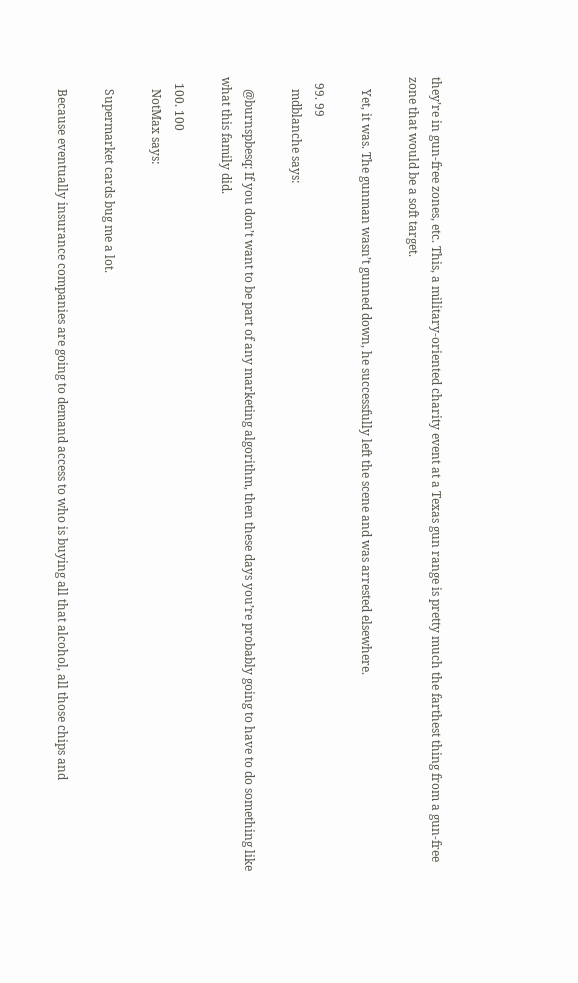they’re in gun-free zones, etc. This, a military-oriented charity event at a Texas gun range is pretty much the farthest thing from a gun-free zone that would be a soft target.

    Yet, it was. The gunman wasn’t gunned down, he successfully left the scene and was arrested elsewhere.

  99. 99
    mdblanche says:

    @burnspbesq: If you don’t want to be part of any marketing algorithm, then these days you’re probably going to have to do something like what this family did.

  100. 100
    NotMax says:

    Supermarket cards bug me a lot.

    Because eventually insurance companies are going to demand access to who is buying all that alcohol, all those chips and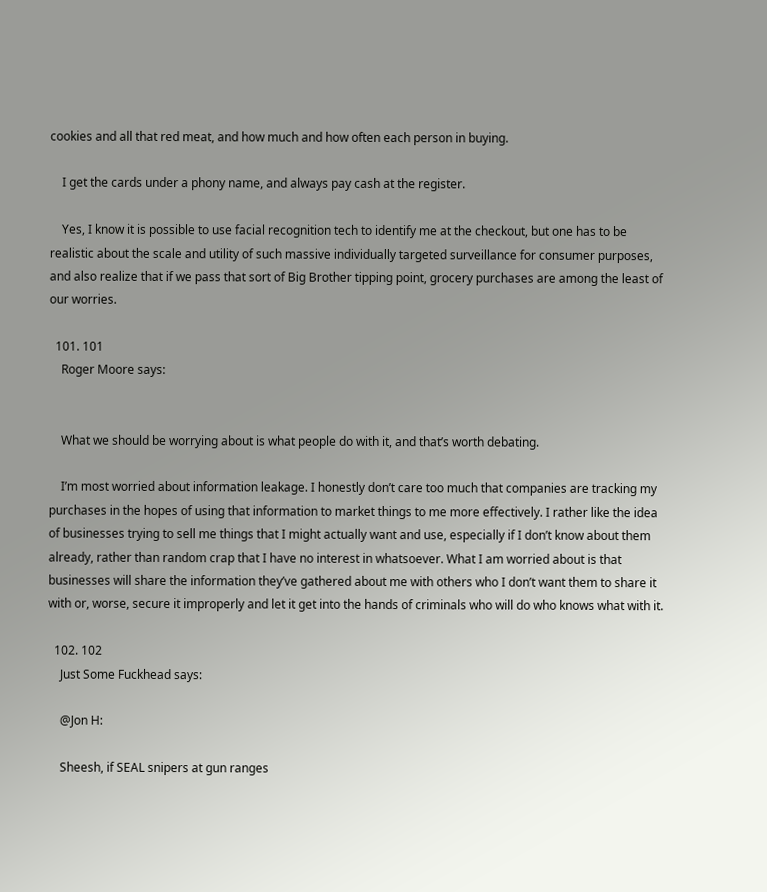cookies and all that red meat, and how much and how often each person in buying.

    I get the cards under a phony name, and always pay cash at the register.

    Yes, I know it is possible to use facial recognition tech to identify me at the checkout, but one has to be realistic about the scale and utility of such massive individually targeted surveillance for consumer purposes, and also realize that if we pass that sort of Big Brother tipping point, grocery purchases are among the least of our worries.

  101. 101
    Roger Moore says:


    What we should be worrying about is what people do with it, and that’s worth debating.

    I’m most worried about information leakage. I honestly don’t care too much that companies are tracking my purchases in the hopes of using that information to market things to me more effectively. I rather like the idea of businesses trying to sell me things that I might actually want and use, especially if I don’t know about them already, rather than random crap that I have no interest in whatsoever. What I am worried about is that businesses will share the information they’ve gathered about me with others who I don’t want them to share it with or, worse, secure it improperly and let it get into the hands of criminals who will do who knows what with it.

  102. 102
    Just Some Fuckhead says:

    @Jon H:

    Sheesh, if SEAL snipers at gun ranges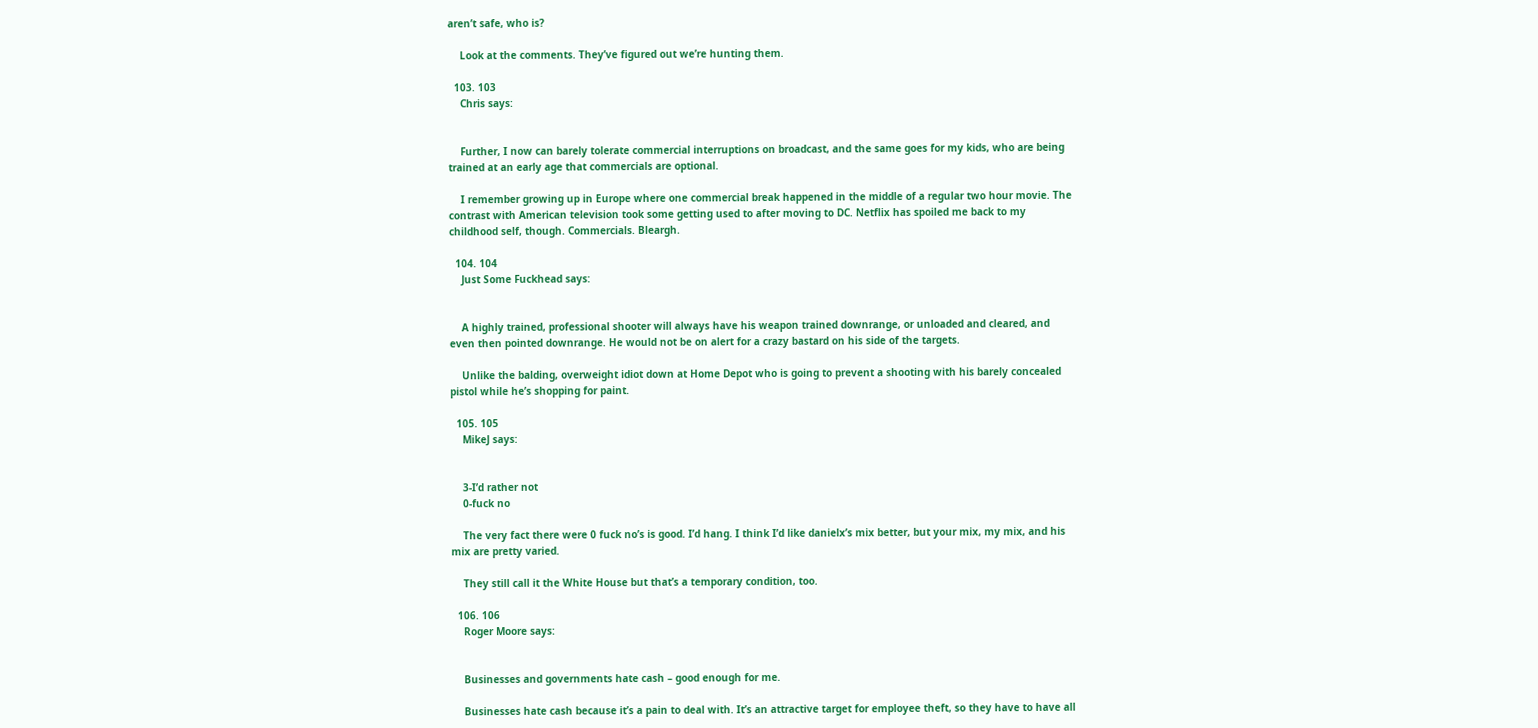aren’t safe, who is?

    Look at the comments. They’ve figured out we’re hunting them.

  103. 103
    Chris says:


    Further, I now can barely tolerate commercial interruptions on broadcast, and the same goes for my kids, who are being trained at an early age that commercials are optional.

    I remember growing up in Europe where one commercial break happened in the middle of a regular two hour movie. The contrast with American television took some getting used to after moving to DC. Netflix has spoiled me back to my childhood self, though. Commercials. Bleargh.

  104. 104
    Just Some Fuckhead says:


    A highly trained, professional shooter will always have his weapon trained downrange, or unloaded and cleared, and even then pointed downrange. He would not be on alert for a crazy bastard on his side of the targets.

    Unlike the balding, overweight idiot down at Home Depot who is going to prevent a shooting with his barely concealed pistol while he’s shopping for paint.

  105. 105
    MikeJ says:


    3-I’d rather not
    0-fuck no

    The very fact there were 0 fuck no’s is good. I’d hang. I think I’d like danielx’s mix better, but your mix, my mix, and his mix are pretty varied.

    They still call it the White House but that’s a temporary condition, too.

  106. 106
    Roger Moore says:


    Businesses and governments hate cash – good enough for me.

    Businesses hate cash because it’s a pain to deal with. It’s an attractive target for employee theft, so they have to have all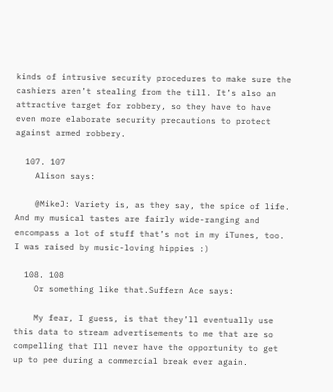kinds of intrusive security procedures to make sure the cashiers aren’t stealing from the till. It’s also an attractive target for robbery, so they have to have even more elaborate security precautions to protect against armed robbery.

  107. 107
    Alison says:

    @MikeJ: Variety is, as they say, the spice of life. And my musical tastes are fairly wide-ranging and encompass a lot of stuff that’s not in my iTunes, too. I was raised by music-loving hippies :)

  108. 108
    Or something like that.Suffern Ace says:

    My fear, I guess, is that they’ll eventually use this data to stream advertisements to me that are so compelling that Ill never have the opportunity to get up to pee during a commercial break ever again.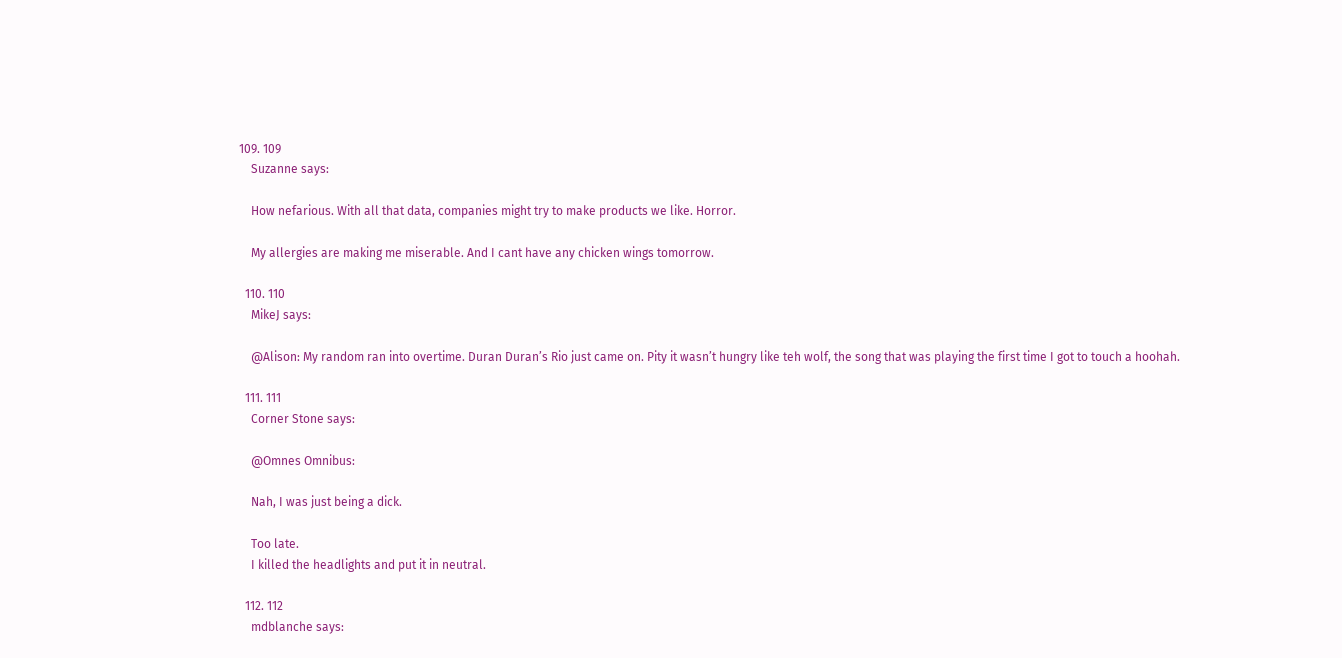109. 109
    Suzanne says:

    How nefarious. With all that data, companies might try to make products we like. Horror.

    My allergies are making me miserable. And I cant have any chicken wings tomorrow.

  110. 110
    MikeJ says:

    @Alison: My random ran into overtime. Duran Duran’s Rio just came on. Pity it wasn’t hungry like teh wolf, the song that was playing the first time I got to touch a hoohah.

  111. 111
    Corner Stone says:

    @Omnes Omnibus:

    Nah, I was just being a dick.

    Too late.
    I killed the headlights and put it in neutral.

  112. 112
    mdblanche says: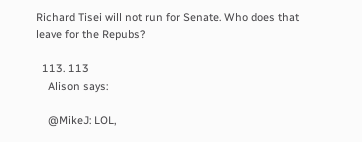Richard Tisei will not run for Senate. Who does that leave for the Repubs?

  113. 113
    Alison says:

    @MikeJ: LOL,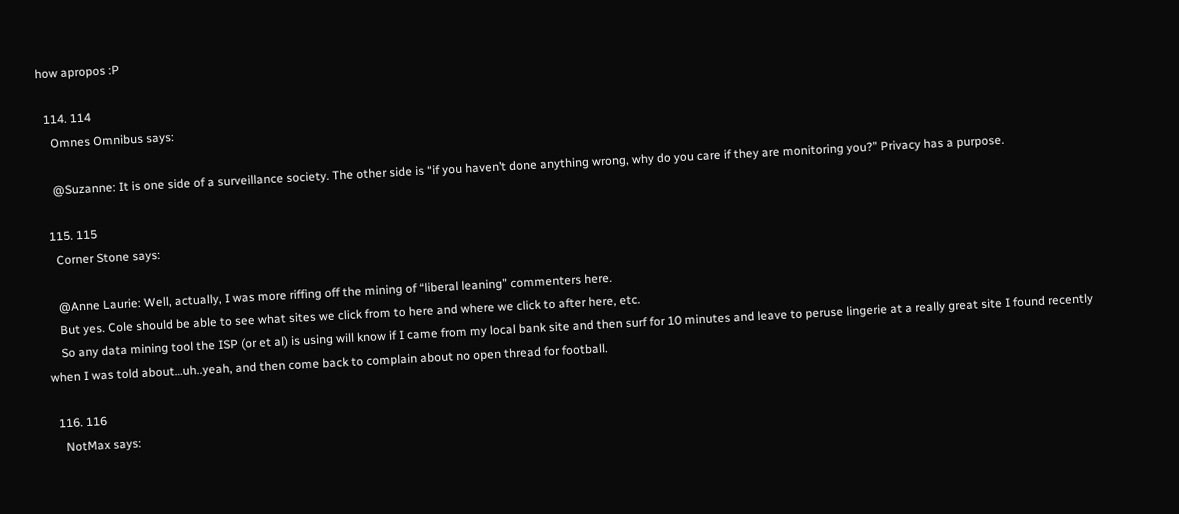how apropos :P

  114. 114
    Omnes Omnibus says:

    @Suzanne: It is one side of a surveillance society. The other side is “if you haven’t done anything wrong, why do you care if they are monitoring you?” Privacy has a purpose.

  115. 115
    Corner Stone says:

    @Anne Laurie: Well, actually, I was more riffing off the mining of “liberal leaning” commenters here.
    But yes. Cole should be able to see what sites we click from to here and where we click to after here, etc.
    So any data mining tool the ISP (or et al) is using will know if I came from my local bank site and then surf for 10 minutes and leave to peruse lingerie at a really great site I found recently when I was told about…uh..yeah, and then come back to complain about no open thread for football.

  116. 116
    NotMax says: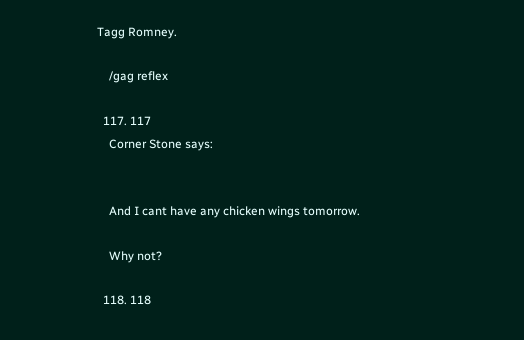Tagg Romney.

    /gag reflex

  117. 117
    Corner Stone says:


    And I cant have any chicken wings tomorrow.

    Why not?

  118. 118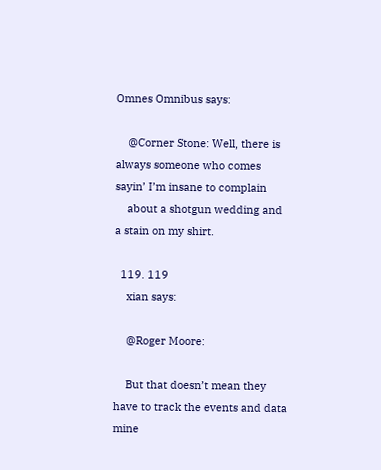Omnes Omnibus says:

    @Corner Stone: Well, there is always someone who comes sayin’ I’m insane to complain
    about a shotgun wedding and a stain on my shirt.

  119. 119
    xian says:

    @Roger Moore:

    But that doesn’t mean they have to track the events and data mine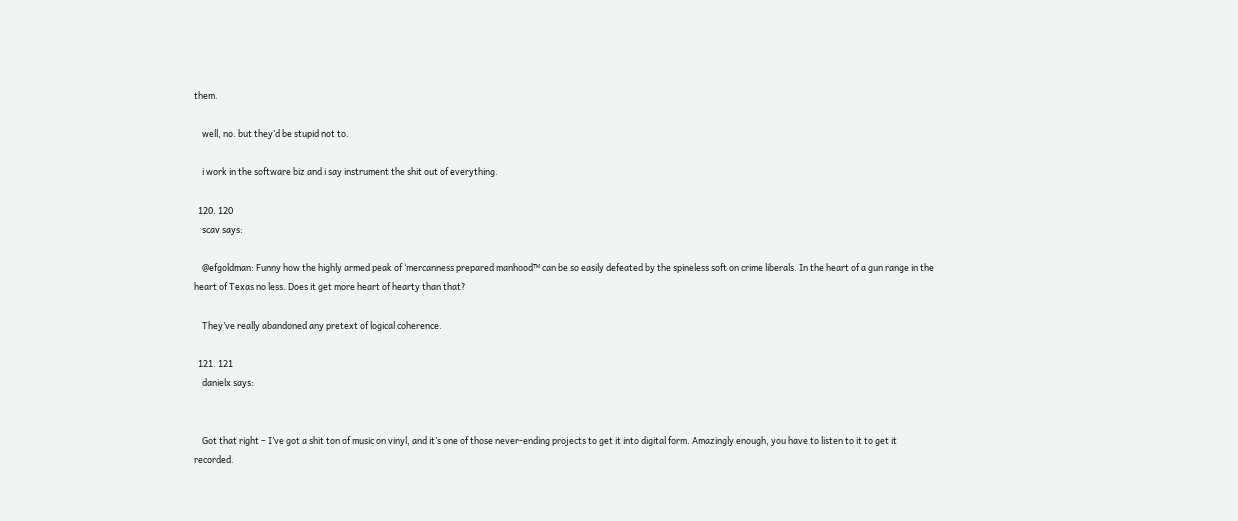them.

    well, no. but they’d be stupid not to.

    i work in the software biz and i say instrument the shit out of everything.

  120. 120
    scav says:

    @efgoldman: Funny how the highly armed peak of ‘mercanness prepared manhood™ can be so easily defeated by the spineless soft on crime liberals. In the heart of a gun range in the heart of Texas no less. Does it get more heart of hearty than that?

    They’ve really abandoned any pretext of logical coherence.

  121. 121
    danielx says:


    Got that right – I’ve got a shit ton of music on vinyl, and it’s one of those never-ending projects to get it into digital form. Amazingly enough, you have to listen to it to get it recorded.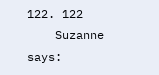122. 122
    Suzanne says: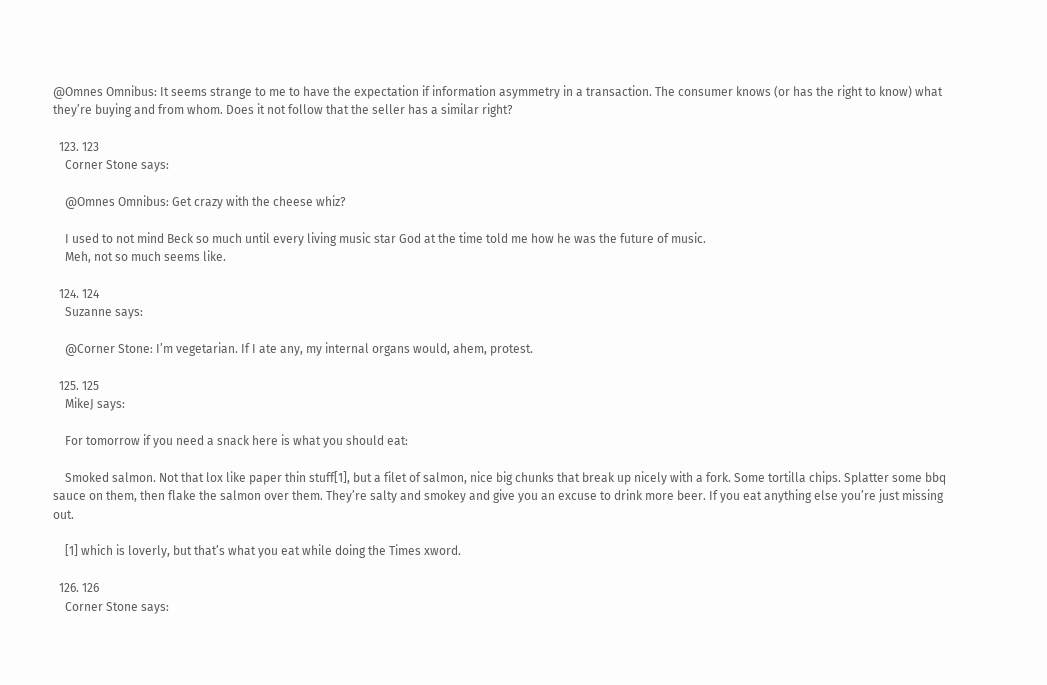@Omnes Omnibus: It seems strange to me to have the expectation if information asymmetry in a transaction. The consumer knows (or has the right to know) what they’re buying and from whom. Does it not follow that the seller has a similar right?

  123. 123
    Corner Stone says:

    @Omnes Omnibus: Get crazy with the cheese whiz?

    I used to not mind Beck so much until every living music star God at the time told me how he was the future of music.
    Meh, not so much seems like.

  124. 124
    Suzanne says:

    @Corner Stone: I’m vegetarian. If I ate any, my internal organs would, ahem, protest.

  125. 125
    MikeJ says:

    For tomorrow if you need a snack here is what you should eat:

    Smoked salmon. Not that lox like paper thin stuff[1], but a filet of salmon, nice big chunks that break up nicely with a fork. Some tortilla chips. Splatter some bbq sauce on them, then flake the salmon over them. They’re salty and smokey and give you an excuse to drink more beer. If you eat anything else you’re just missing out.

    [1] which is loverly, but that’s what you eat while doing the Times xword.

  126. 126
    Corner Stone says: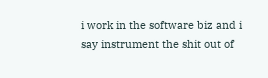i work in the software biz and i say instrument the shit out of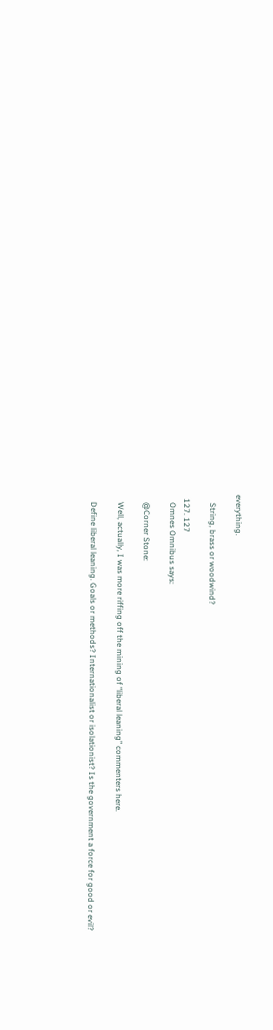everything.

    String, brass or woodwind?

  127. 127
    Omnes Omnibus says:

    @Corner Stone:

    Well, actually, I was more riffing off the mining of “liberal leaning” commenters here.

    Define liberal leaning. Goals or methods? Internationalist or isolationist? Is the government a force for good or evil?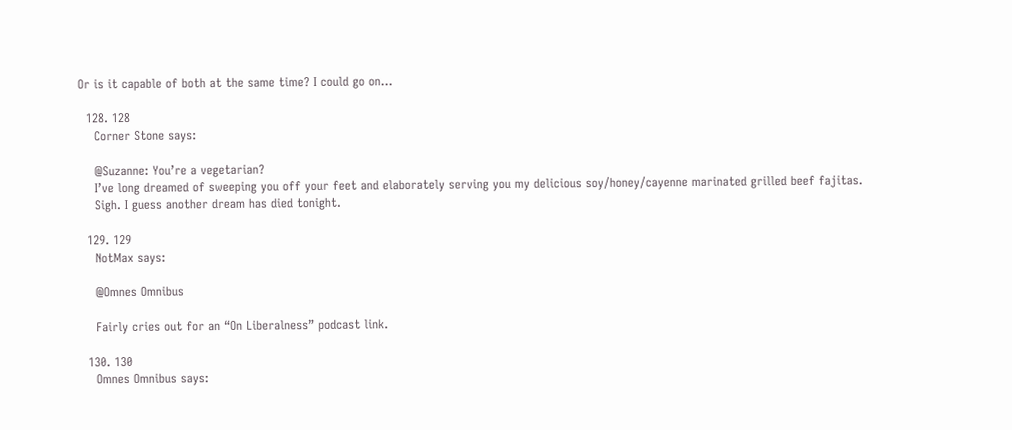Or is it capable of both at the same time? I could go on…

  128. 128
    Corner Stone says:

    @Suzanne: You’re a vegetarian?
    I’ve long dreamed of sweeping you off your feet and elaborately serving you my delicious soy/honey/cayenne marinated grilled beef fajitas.
    Sigh. I guess another dream has died tonight.

  129. 129
    NotMax says:

    @Omnes Omnibus

    Fairly cries out for an “On Liberalness” podcast link.

  130. 130
    Omnes Omnibus says: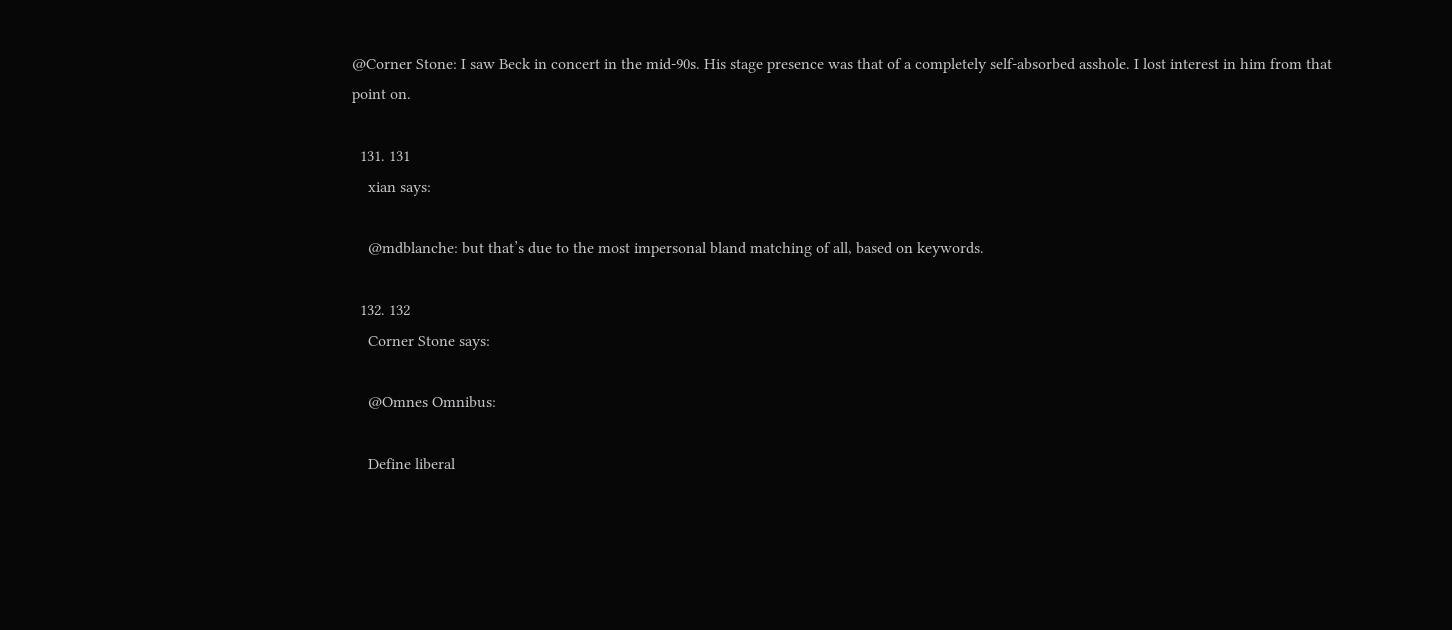@Corner Stone: I saw Beck in concert in the mid-90s. His stage presence was that of a completely self-absorbed asshole. I lost interest in him from that point on.

  131. 131
    xian says:

    @mdblanche: but that’s due to the most impersonal bland matching of all, based on keywords.

  132. 132
    Corner Stone says:

    @Omnes Omnibus:

    Define liberal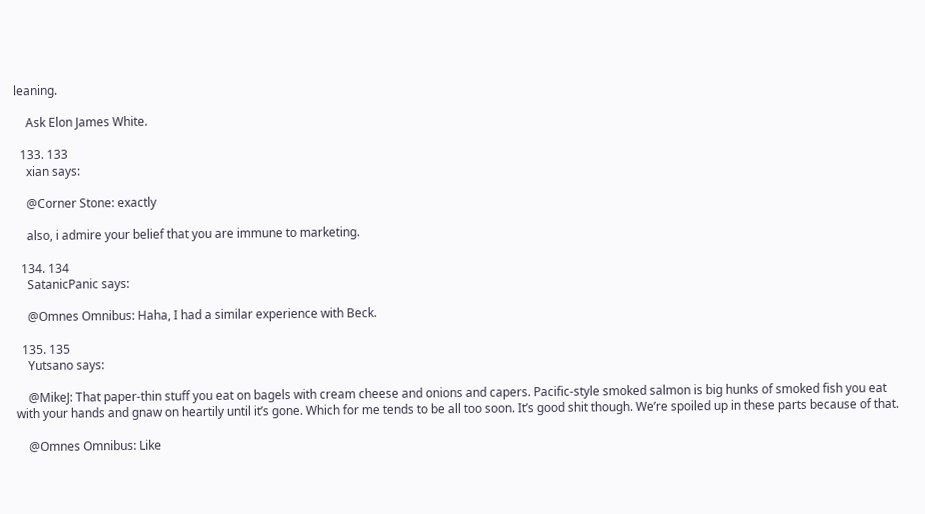leaning.

    Ask Elon James White.

  133. 133
    xian says:

    @Corner Stone: exactly

    also, i admire your belief that you are immune to marketing.

  134. 134
    SatanicPanic says:

    @Omnes Omnibus: Haha, I had a similar experience with Beck.

  135. 135
    Yutsano says:

    @MikeJ: That paper-thin stuff you eat on bagels with cream cheese and onions and capers. Pacific-style smoked salmon is big hunks of smoked fish you eat with your hands and gnaw on heartily until it’s gone. Which for me tends to be all too soon. It’s good shit though. We’re spoiled up in these parts because of that.

    @Omnes Omnibus: Like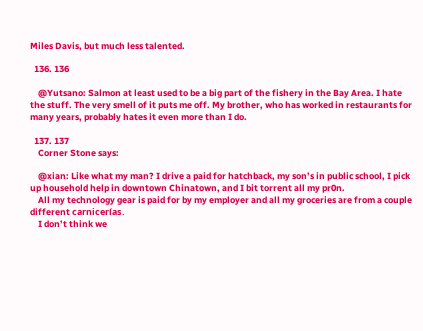Miles Davis, but much less talented.

  136. 136

    @Yutsano: Salmon at least used to be a big part of the fishery in the Bay Area. I hate the stuff. The very smell of it puts me off. My brother, who has worked in restaurants for many years, probably hates it even more than I do.

  137. 137
    Corner Stone says:

    @xian: Like what my man? I drive a paid for hatchback, my son’s in public school, I pick up household help in downtown Chinatown, and I bit torrent all my pr0n.
    All my technology gear is paid for by my employer and all my groceries are from a couple different carnicerías.
    I don’t think we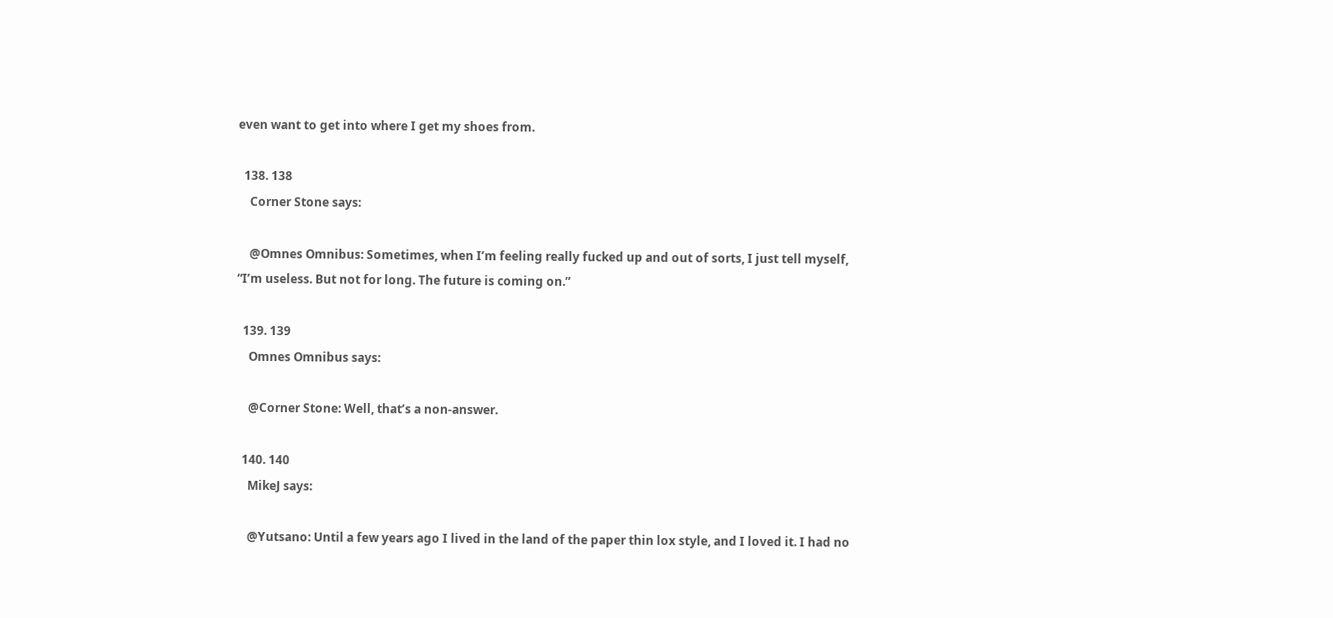even want to get into where I get my shoes from.

  138. 138
    Corner Stone says:

    @Omnes Omnibus: Sometimes, when I’m feeling really fucked up and out of sorts, I just tell myself, “I’m useless. But not for long. The future is coming on.”

  139. 139
    Omnes Omnibus says:

    @Corner Stone: Well, that’s a non-answer.

  140. 140
    MikeJ says:

    @Yutsano: Until a few years ago I lived in the land of the paper thin lox style, and I loved it. I had no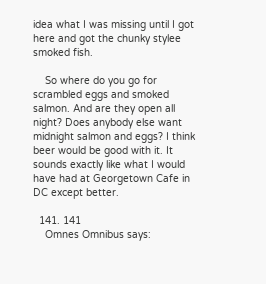idea what I was missing until I got here and got the chunky stylee smoked fish.

    So where do you go for scrambled eggs and smoked salmon. And are they open all night? Does anybody else want midnight salmon and eggs? I think beer would be good with it. It sounds exactly like what I would have had at Georgetown Cafe in DC except better.

  141. 141
    Omnes Omnibus says: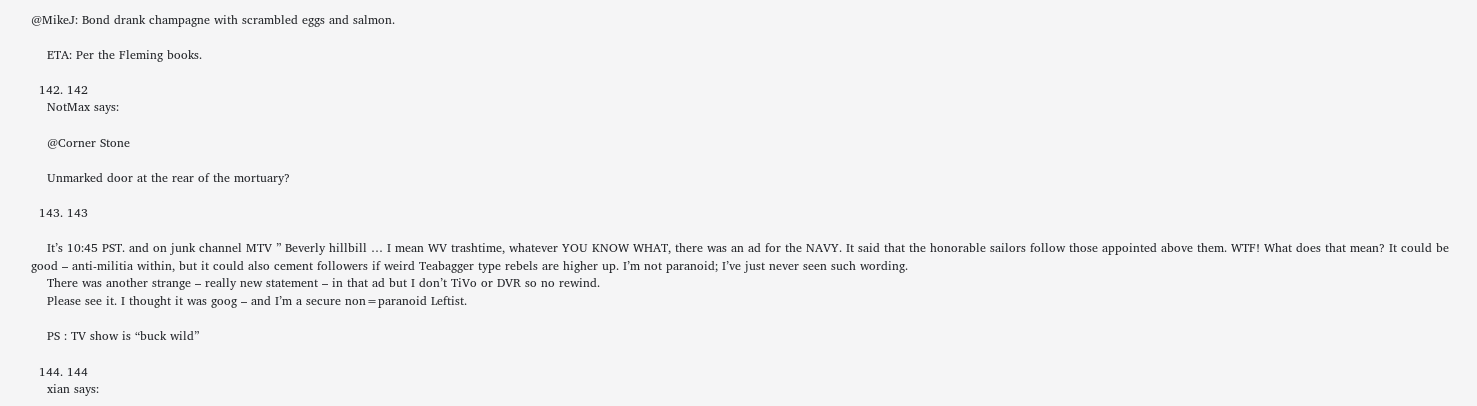@MikeJ: Bond drank champagne with scrambled eggs and salmon.

    ETA: Per the Fleming books.

  142. 142
    NotMax says:

    @Corner Stone

    Unmarked door at the rear of the mortuary?

  143. 143

    It’s 10:45 PST. and on junk channel MTV ” Beverly hillbill … I mean WV trashtime, whatever YOU KNOW WHAT, there was an ad for the NAVY. It said that the honorable sailors follow those appointed above them. WTF! What does that mean? It could be good – anti-militia within, but it could also cement followers if weird Teabagger type rebels are higher up. I’m not paranoid; I’ve just never seen such wording.
    There was another strange – really new statement – in that ad but I don’t TiVo or DVR so no rewind.
    Please see it. I thought it was goog – and I’m a secure non=paranoid Leftist.

    PS : TV show is “buck wild”

  144. 144
    xian says: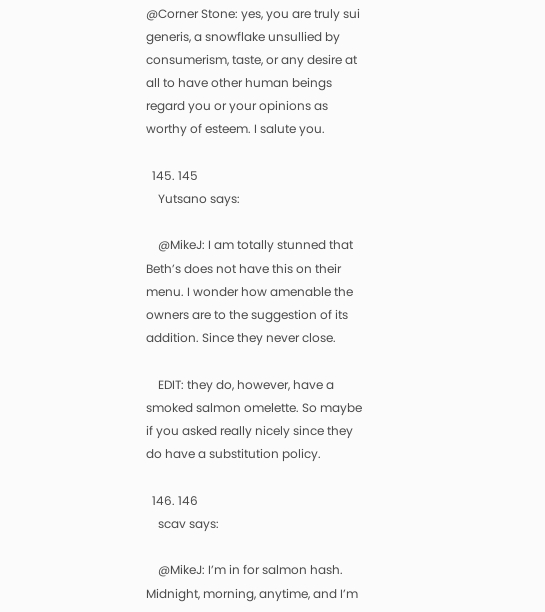@Corner Stone: yes, you are truly sui generis, a snowflake unsullied by consumerism, taste, or any desire at all to have other human beings regard you or your opinions as worthy of esteem. I salute you.

  145. 145
    Yutsano says:

    @MikeJ: I am totally stunned that Beth’s does not have this on their menu. I wonder how amenable the owners are to the suggestion of its addition. Since they never close.

    EDIT: they do, however, have a smoked salmon omelette. So maybe if you asked really nicely since they do have a substitution policy.

  146. 146
    scav says:

    @MikeJ: I’m in for salmon hash. Midnight, morning, anytime, and I’m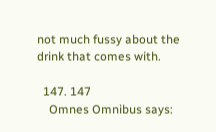not much fussy about the drink that comes with.

  147. 147
    Omnes Omnibus says: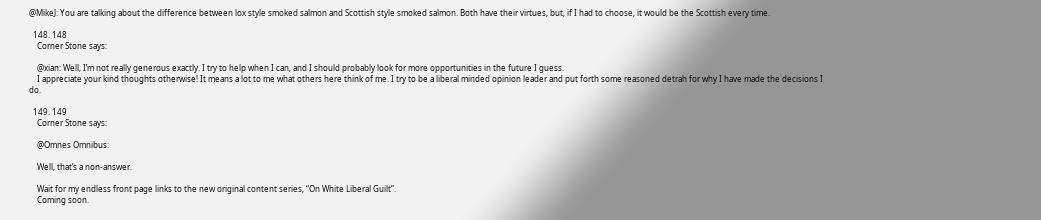@MikeJ: You are talking about the difference between lox style smoked salmon and Scottish style smoked salmon. Both have their virtues, but, if I had to choose, it would be the Scottish every time.

  148. 148
    Corner Stone says:

    @xian: Well, I’m not really generous exactly. I try to help when I can, and I should probably look for more opportunities in the future I guess.
    I appreciate your kind thoughts otherwise! It means a lot to me what others here think of me. I try to be a liberal minded opinion leader and put forth some reasoned detrah for why I have made the decisions I do.

  149. 149
    Corner Stone says:

    @Omnes Omnibus:

    Well, that’s a non-answer.

    Wait for my endless front page links to the new original content series, “On White Liberal Guilt”.
    Coming soon.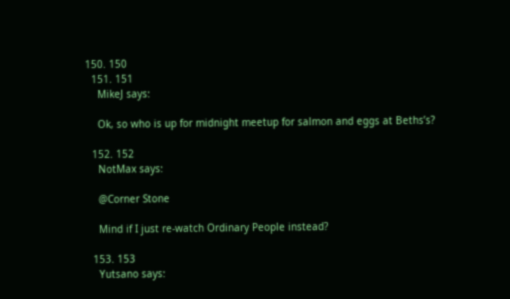150. 150
  151. 151
    MikeJ says:

    Ok, so who is up for midnight meetup for salmon and eggs at Beths’s?

  152. 152
    NotMax says:

    @Corner Stone

    Mind if I just re-watch Ordinary People instead?

  153. 153
    Yutsano says: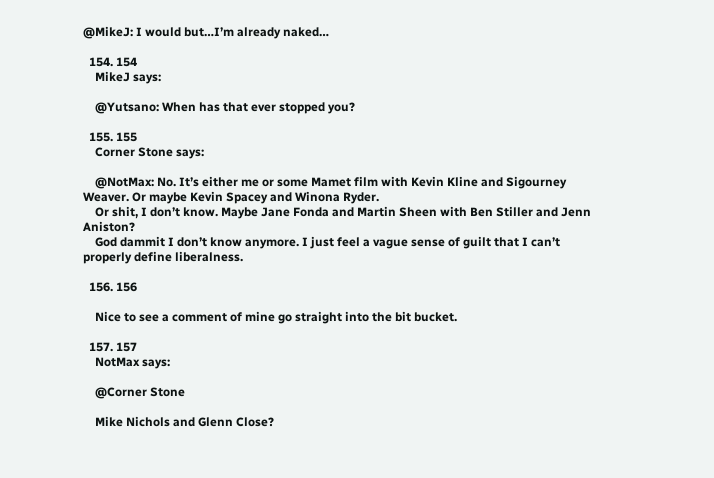@MikeJ: I would but…I’m already naked…

  154. 154
    MikeJ says:

    @Yutsano: When has that ever stopped you?

  155. 155
    Corner Stone says:

    @NotMax: No. It’s either me or some Mamet film with Kevin Kline and Sigourney Weaver. Or maybe Kevin Spacey and Winona Ryder.
    Or shit, I don’t know. Maybe Jane Fonda and Martin Sheen with Ben Stiller and Jenn Aniston?
    God dammit I don’t know anymore. I just feel a vague sense of guilt that I can’t properly define liberalness.

  156. 156

    Nice to see a comment of mine go straight into the bit bucket.

  157. 157
    NotMax says:

    @Corner Stone

    Mike Nichols and Glenn Close?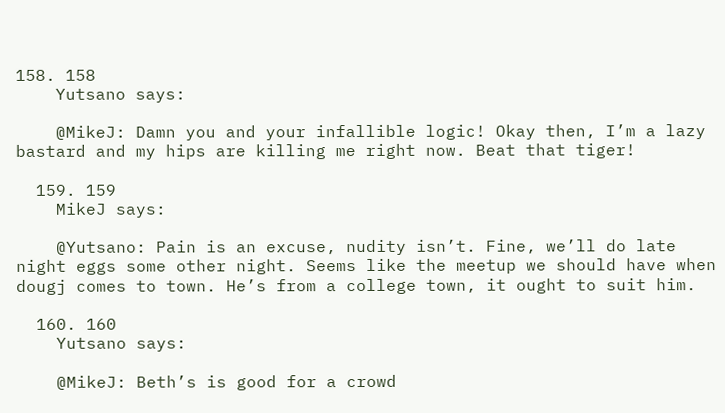158. 158
    Yutsano says:

    @MikeJ: Damn you and your infallible logic! Okay then, I’m a lazy bastard and my hips are killing me right now. Beat that tiger!

  159. 159
    MikeJ says:

    @Yutsano: Pain is an excuse, nudity isn’t. Fine, we’ll do late night eggs some other night. Seems like the meetup we should have when dougj comes to town. He’s from a college town, it ought to suit him.

  160. 160
    Yutsano says:

    @MikeJ: Beth’s is good for a crowd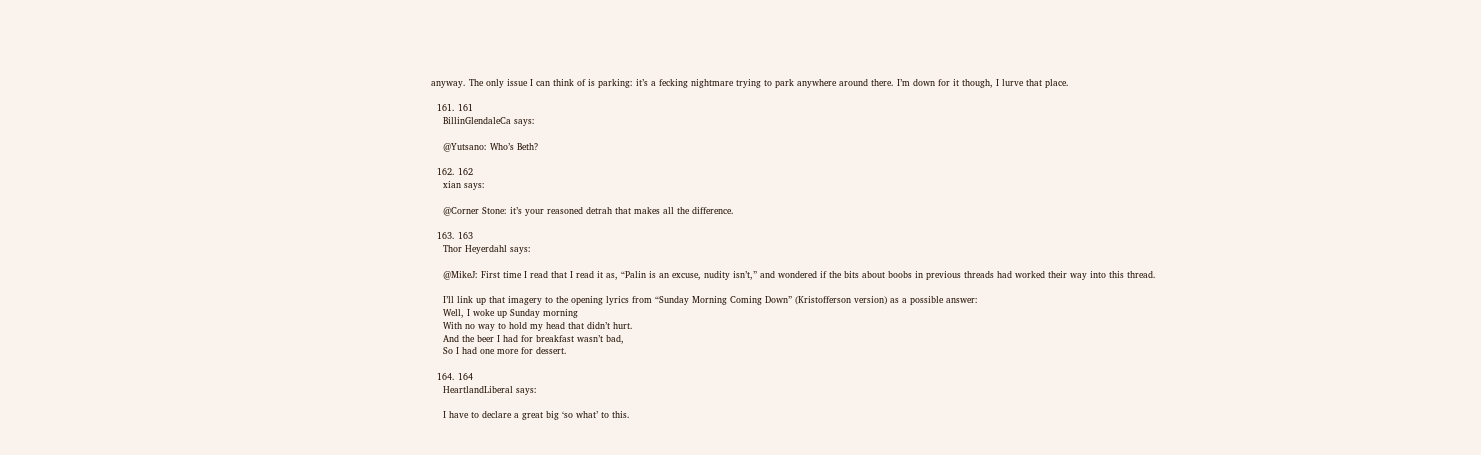anyway. The only issue I can think of is parking: it’s a fecking nightmare trying to park anywhere around there. I’m down for it though, I lurve that place.

  161. 161
    BillinGlendaleCa says:

    @Yutsano: Who’s Beth?

  162. 162
    xian says:

    @Corner Stone: it’s your reasoned detrah that makes all the difference.

  163. 163
    Thor Heyerdahl says:

    @MikeJ: First time I read that I read it as, “Palin is an excuse, nudity isn’t,” and wondered if the bits about boobs in previous threads had worked their way into this thread.

    I’ll link up that imagery to the opening lyrics from “Sunday Morning Coming Down” (Kristofferson version) as a possible answer:
    Well, I woke up Sunday morning
    With no way to hold my head that didn’t hurt.
    And the beer I had for breakfast wasn’t bad,
    So I had one more for dessert.

  164. 164
    HeartlandLiberal says:

    I have to declare a great big ‘so what’ to this.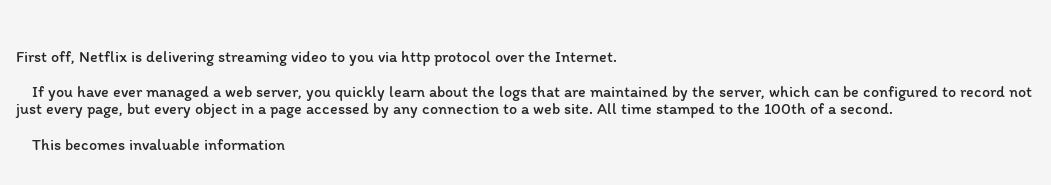First off, Netflix is delivering streaming video to you via http protocol over the Internet.

    If you have ever managed a web server, you quickly learn about the logs that are maintained by the server, which can be configured to record not just every page, but every object in a page accessed by any connection to a web site. All time stamped to the 100th of a second.

    This becomes invaluable information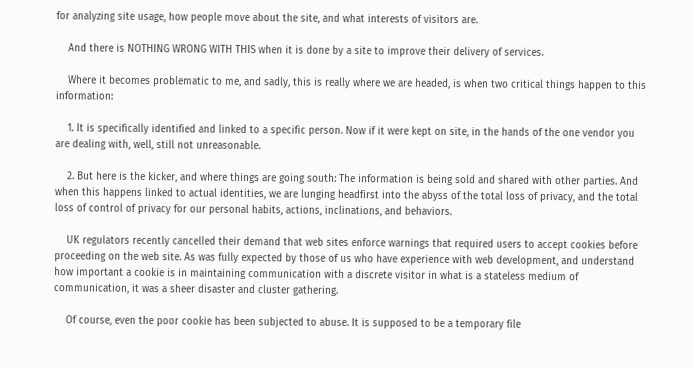for analyzing site usage, how people move about the site, and what interests of visitors are.

    And there is NOTHING WRONG WITH THIS when it is done by a site to improve their delivery of services.

    Where it becomes problematic to me, and sadly, this is really where we are headed, is when two critical things happen to this information:

    1. It is specifically identified and linked to a specific person. Now if it were kept on site, in the hands of the one vendor you are dealing with, well, still not unreasonable.

    2. But here is the kicker, and where things are going south: The information is being sold and shared with other parties. And when this happens linked to actual identities, we are lunging headfirst into the abyss of the total loss of privacy, and the total loss of control of privacy for our personal habits, actions, inclinations, and behaviors.

    UK regulators recently cancelled their demand that web sites enforce warnings that required users to accept cookies before proceeding on the web site. As was fully expected by those of us who have experience with web development, and understand how important a cookie is in maintaining communication with a discrete visitor in what is a stateless medium of communication, it was a sheer disaster and cluster gathering.

    Of course, even the poor cookie has been subjected to abuse. It is supposed to be a temporary file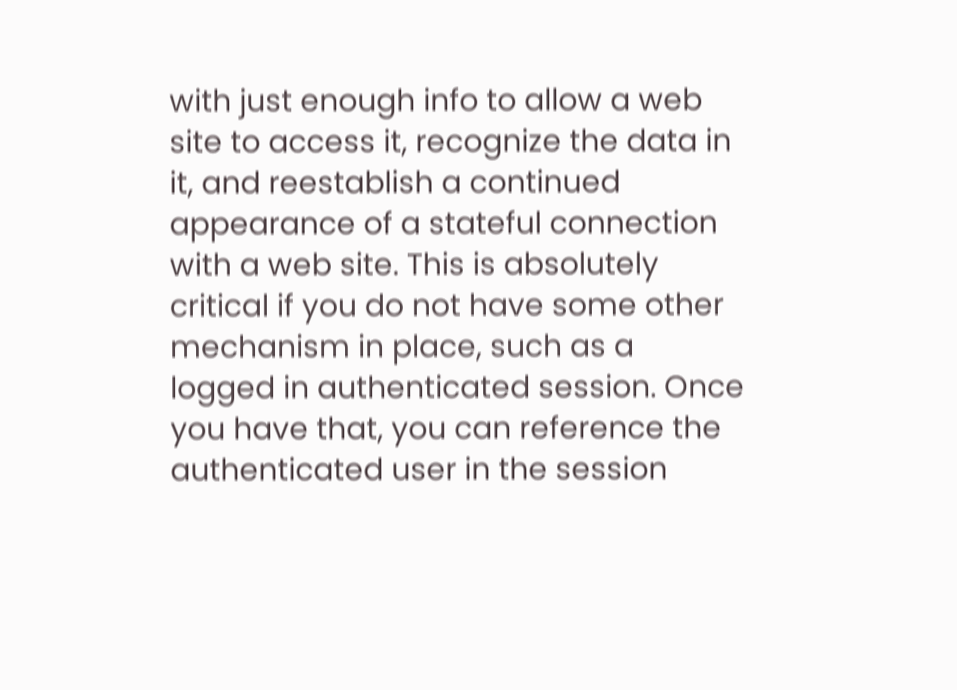with just enough info to allow a web site to access it, recognize the data in it, and reestablish a continued appearance of a stateful connection with a web site. This is absolutely critical if you do not have some other mechanism in place, such as a logged in authenticated session. Once you have that, you can reference the authenticated user in the session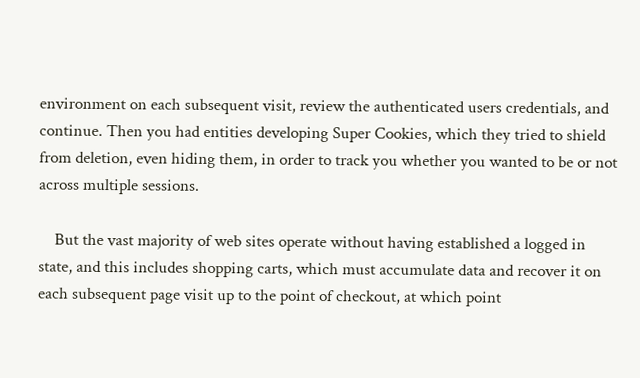environment on each subsequent visit, review the authenticated users credentials, and continue. Then you had entities developing Super Cookies, which they tried to shield from deletion, even hiding them, in order to track you whether you wanted to be or not across multiple sessions.

    But the vast majority of web sites operate without having established a logged in state, and this includes shopping carts, which must accumulate data and recover it on each subsequent page visit up to the point of checkout, at which point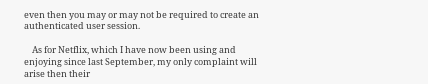even then you may or may not be required to create an authenticated user session.

    As for Netflix, which I have now been using and enjoying since last September, my only complaint will arise then their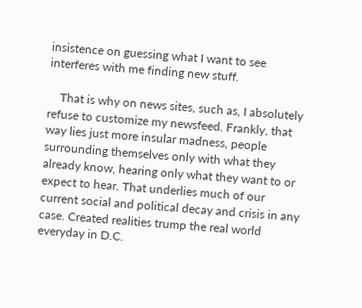insistence on guessing what I want to see interferes with me finding new stuff.

    That is why on news sites, such as, I absolutely refuse to customize my newsfeed. Frankly, that way lies just more insular madness, people surrounding themselves only with what they already know, hearing only what they want to or expect to hear. That underlies much of our current social and political decay and crisis in any case. Created realities trump the real world everyday in D.C.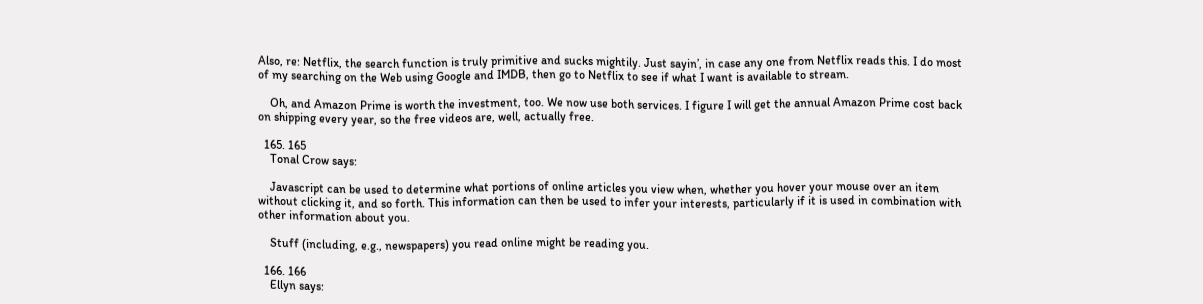Also, re: Netflix, the search function is truly primitive and sucks mightily. Just sayin’, in case any one from Netflix reads this. I do most of my searching on the Web using Google and IMDB, then go to Netflix to see if what I want is available to stream.

    Oh, and Amazon Prime is worth the investment, too. We now use both services. I figure I will get the annual Amazon Prime cost back on shipping every year, so the free videos are, well, actually free.

  165. 165
    Tonal Crow says:

    Javascript can be used to determine what portions of online articles you view when, whether you hover your mouse over an item without clicking it, and so forth. This information can then be used to infer your interests, particularly if it is used in combination with other information about you.

    Stuff (including, e.g., newspapers) you read online might be reading you.

  166. 166
    Ellyn says: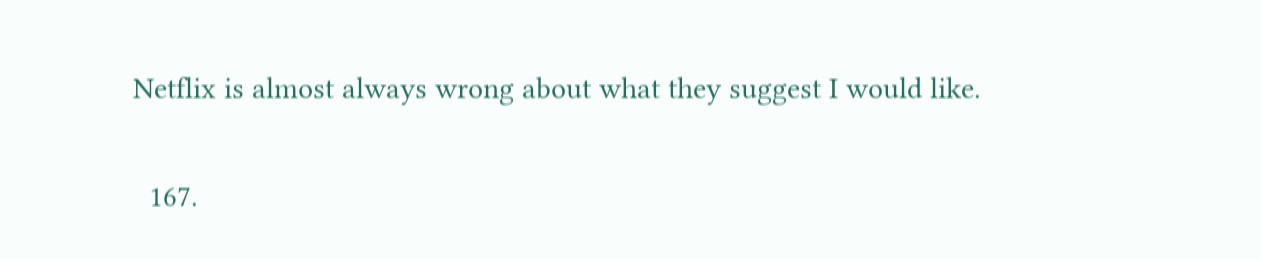Netflix is almost always wrong about what they suggest I would like.

  167.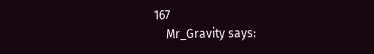167
    Mr_Gravity says: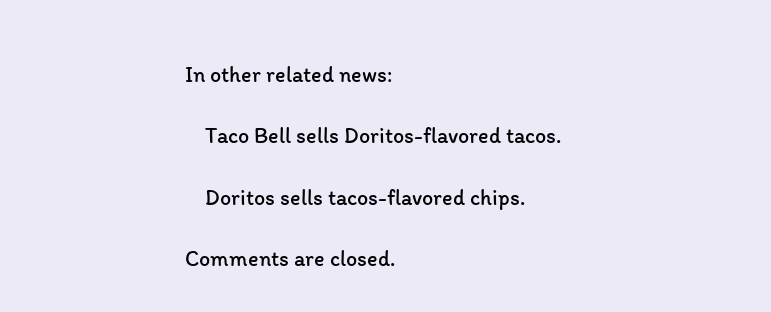In other related news:

    Taco Bell sells Doritos-flavored tacos.

    Doritos sells tacos-flavored chips.

Comments are closed.